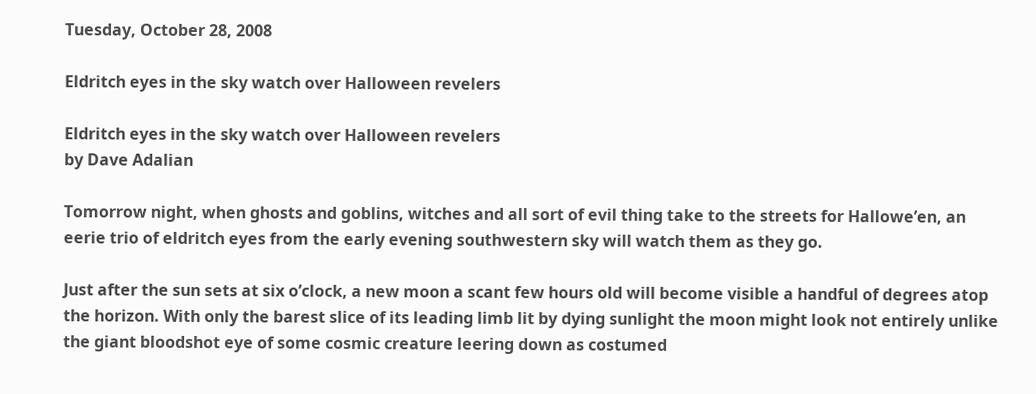Tuesday, October 28, 2008

Eldritch eyes in the sky watch over Halloween revelers

Eldritch eyes in the sky watch over Halloween revelers
by Dave Adalian

Tomorrow night, when ghosts and goblins, witches and all sort of evil thing take to the streets for Hallowe’en, an eerie trio of eldritch eyes from the early evening southwestern sky will watch them as they go.

Just after the sun sets at six o’clock, a new moon a scant few hours old will become visible a handful of degrees atop the horizon. With only the barest slice of its leading limb lit by dying sunlight the moon might look not entirely unlike the giant bloodshot eye of some cosmic creature leering down as costumed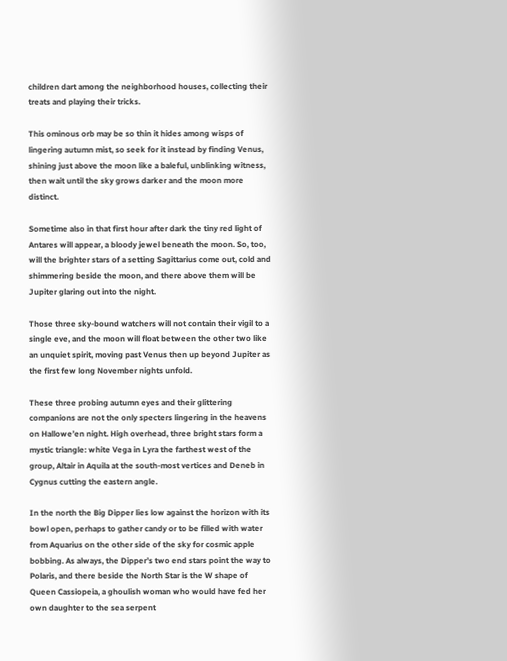children dart among the neighborhood houses, collecting their treats and playing their tricks.

This ominous orb may be so thin it hides among wisps of lingering autumn mist, so seek for it instead by finding Venus, shining just above the moon like a baleful, unblinking witness, then wait until the sky grows darker and the moon more distinct.

Sometime also in that first hour after dark the tiny red light of Antares will appear, a bloody jewel beneath the moon. So, too, will the brighter stars of a setting Sagittarius come out, cold and shimmering beside the moon, and there above them will be Jupiter glaring out into the night.

Those three sky-bound watchers will not contain their vigil to a single eve, and the moon will float between the other two like an unquiet spirit, moving past Venus then up beyond Jupiter as the first few long November nights unfold.

These three probing autumn eyes and their glittering companions are not the only specters lingering in the heavens on Hallowe’en night. High overhead, three bright stars form a mystic triangle: white Vega in Lyra the farthest west of the group, Altair in Aquila at the south-most vertices and Deneb in Cygnus cutting the eastern angle.

In the north the Big Dipper lies low against the horizon with its bowl open, perhaps to gather candy or to be filled with water from Aquarius on the other side of the sky for cosmic apple bobbing. As always, the Dipper’s two end stars point the way to Polaris, and there beside the North Star is the W shape of Queen Cassiopeia, a ghoulish woman who would have fed her own daughter to the sea serpent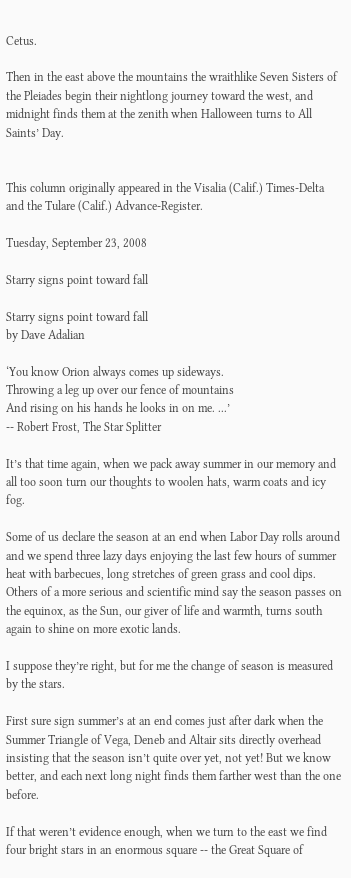Cetus.

Then in the east above the mountains the wraithlike Seven Sisters of the Pleiades begin their nightlong journey toward the west, and midnight finds them at the zenith when Halloween turns to All Saints’ Day.


This column originally appeared in the Visalia (Calif.) Times-Delta and the Tulare (Calif.) Advance-Register.

Tuesday, September 23, 2008

Starry signs point toward fall

Starry signs point toward fall
by Dave Adalian

‘You know Orion always comes up sideways.
Throwing a leg up over our fence of mountains
And rising on his hands he looks in on me. ...’
-- Robert Frost, The Star Splitter

It’s that time again, when we pack away summer in our memory and all too soon turn our thoughts to woolen hats, warm coats and icy fog.

Some of us declare the season at an end when Labor Day rolls around and we spend three lazy days enjoying the last few hours of summer heat with barbecues, long stretches of green grass and cool dips. Others of a more serious and scientific mind say the season passes on the equinox, as the Sun, our giver of life and warmth, turns south again to shine on more exotic lands.

I suppose they’re right, but for me the change of season is measured by the stars.

First sure sign summer’s at an end comes just after dark when the Summer Triangle of Vega, Deneb and Altair sits directly overhead insisting that the season isn’t quite over yet, not yet! But we know better, and each next long night finds them farther west than the one before.

If that weren’t evidence enough, when we turn to the east we find four bright stars in an enormous square -- the Great Square of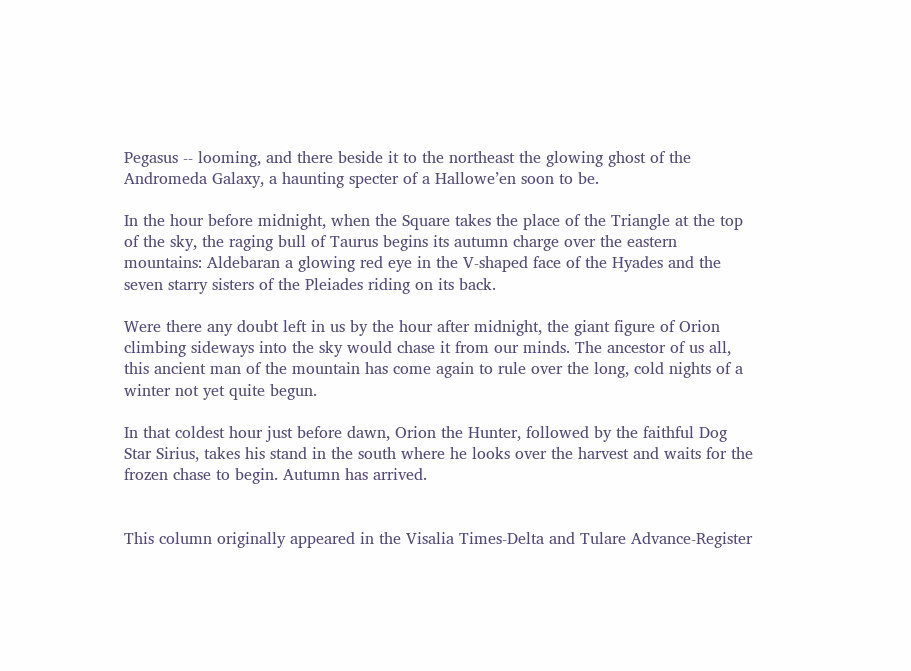Pegasus -- looming, and there beside it to the northeast the glowing ghost of the Andromeda Galaxy, a haunting specter of a Hallowe’en soon to be.

In the hour before midnight, when the Square takes the place of the Triangle at the top of the sky, the raging bull of Taurus begins its autumn charge over the eastern mountains: Aldebaran a glowing red eye in the V-shaped face of the Hyades and the seven starry sisters of the Pleiades riding on its back.

Were there any doubt left in us by the hour after midnight, the giant figure of Orion climbing sideways into the sky would chase it from our minds. The ancestor of us all, this ancient man of the mountain has come again to rule over the long, cold nights of a winter not yet quite begun.

In that coldest hour just before dawn, Orion the Hunter, followed by the faithful Dog Star Sirius, takes his stand in the south where he looks over the harvest and waits for the frozen chase to begin. Autumn has arrived.


This column originally appeared in the Visalia Times-Delta and Tulare Advance-Register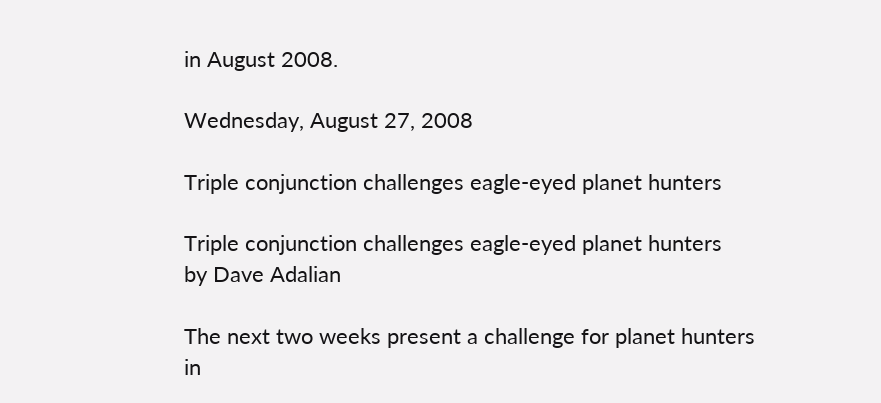in August 2008.

Wednesday, August 27, 2008

Triple conjunction challenges eagle-eyed planet hunters

Triple conjunction challenges eagle-eyed planet hunters
by Dave Adalian

The next two weeks present a challenge for planet hunters in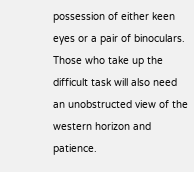possession of either keen eyes or a pair of binoculars. Those who take up the difficult task will also need an unobstructed view of the western horizon and patience.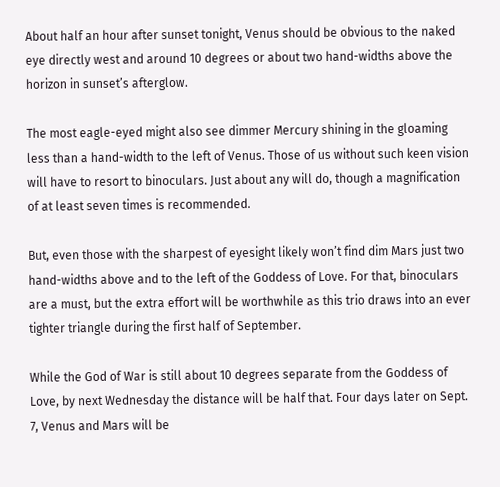About half an hour after sunset tonight, Venus should be obvious to the naked eye directly west and around 10 degrees or about two hand-widths above the horizon in sunset’s afterglow.

The most eagle-eyed might also see dimmer Mercury shining in the gloaming less than a hand-width to the left of Venus. Those of us without such keen vision will have to resort to binoculars. Just about any will do, though a magnification of at least seven times is recommended.

But, even those with the sharpest of eyesight likely won’t find dim Mars just two hand-widths above and to the left of the Goddess of Love. For that, binoculars are a must, but the extra effort will be worthwhile as this trio draws into an ever tighter triangle during the first half of September.

While the God of War is still about 10 degrees separate from the Goddess of Love, by next Wednesday the distance will be half that. Four days later on Sept. 7, Venus and Mars will be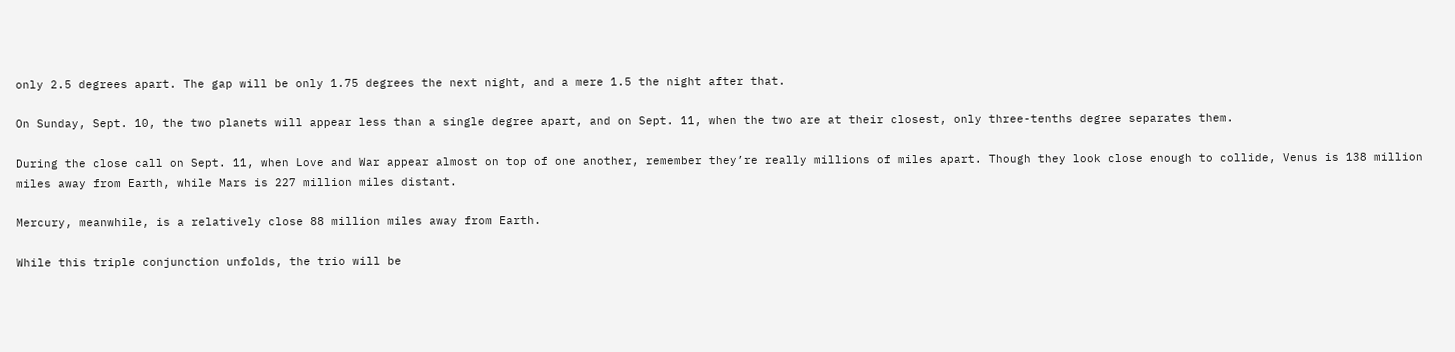only 2.5 degrees apart. The gap will be only 1.75 degrees the next night, and a mere 1.5 the night after that.

On Sunday, Sept. 10, the two planets will appear less than a single degree apart, and on Sept. 11, when the two are at their closest, only three-tenths degree separates them.

During the close call on Sept. 11, when Love and War appear almost on top of one another, remember they’re really millions of miles apart. Though they look close enough to collide, Venus is 138 million miles away from Earth, while Mars is 227 million miles distant.

Mercury, meanwhile, is a relatively close 88 million miles away from Earth.

While this triple conjunction unfolds, the trio will be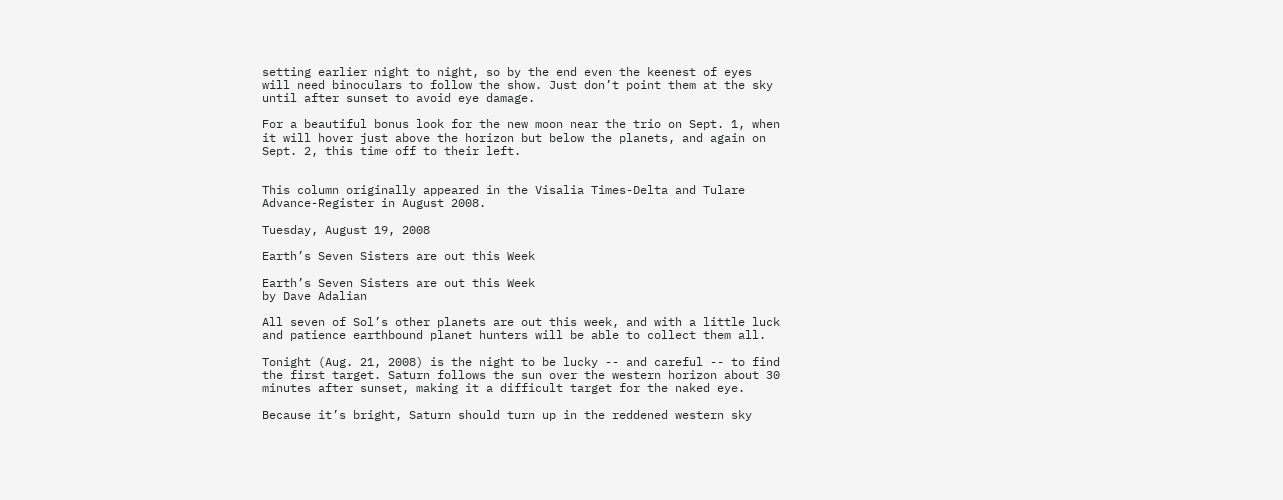setting earlier night to night, so by the end even the keenest of eyes will need binoculars to follow the show. Just don’t point them at the sky until after sunset to avoid eye damage.

For a beautiful bonus look for the new moon near the trio on Sept. 1, when it will hover just above the horizon but below the planets, and again on Sept. 2, this time off to their left.


This column originally appeared in the Visalia Times-Delta and Tulare Advance-Register in August 2008.

Tuesday, August 19, 2008

Earth’s Seven Sisters are out this Week

Earth’s Seven Sisters are out this Week
by Dave Adalian

All seven of Sol’s other planets are out this week, and with a little luck and patience earthbound planet hunters will be able to collect them all.

Tonight (Aug. 21, 2008) is the night to be lucky -- and careful -- to find the first target. Saturn follows the sun over the western horizon about 30 minutes after sunset, making it a difficult target for the naked eye.

Because it’s bright, Saturn should turn up in the reddened western sky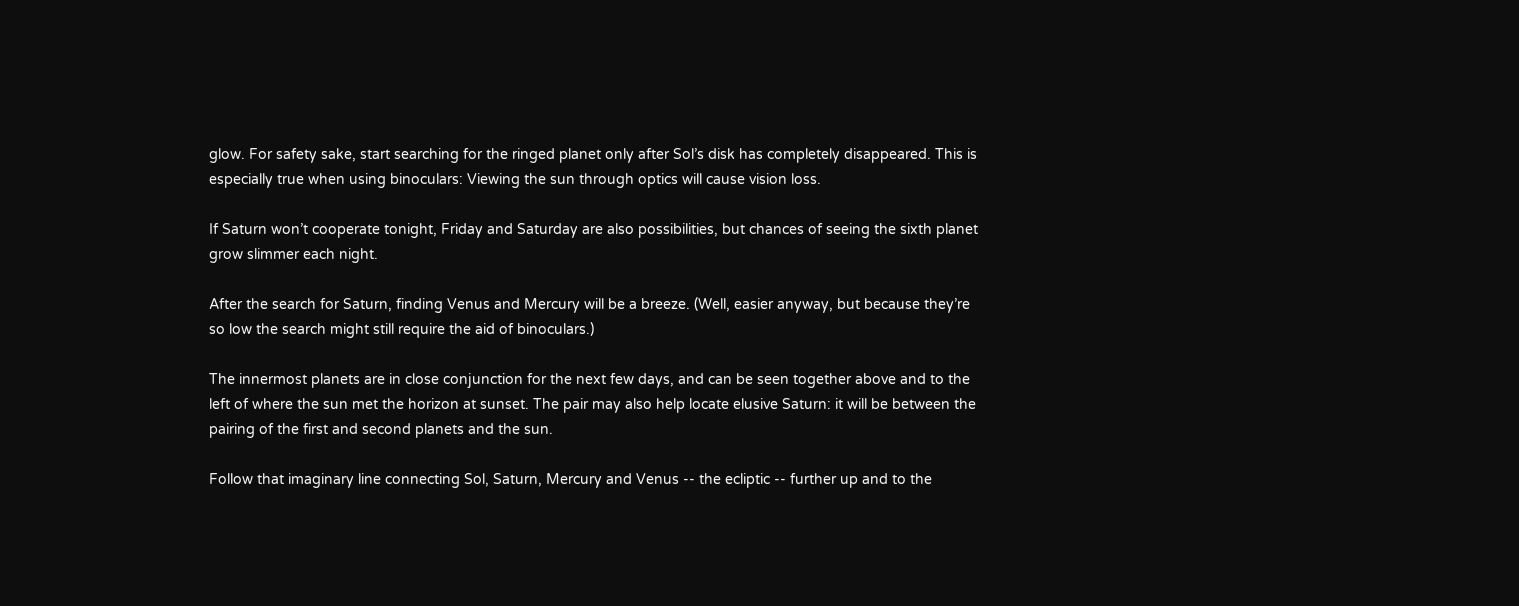glow. For safety sake, start searching for the ringed planet only after Sol’s disk has completely disappeared. This is especially true when using binoculars: Viewing the sun through optics will cause vision loss.

If Saturn won’t cooperate tonight, Friday and Saturday are also possibilities, but chances of seeing the sixth planet grow slimmer each night.

After the search for Saturn, finding Venus and Mercury will be a breeze. (Well, easier anyway, but because they’re so low the search might still require the aid of binoculars.)

The innermost planets are in close conjunction for the next few days, and can be seen together above and to the left of where the sun met the horizon at sunset. The pair may also help locate elusive Saturn: it will be between the pairing of the first and second planets and the sun.

Follow that imaginary line connecting Sol, Saturn, Mercury and Venus -- the ecliptic -- further up and to the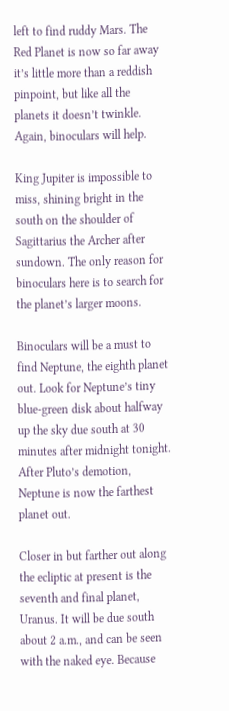left to find ruddy Mars. The Red Planet is now so far away it’s little more than a reddish pinpoint, but like all the planets it doesn’t twinkle. Again, binoculars will help.

King Jupiter is impossible to miss, shining bright in the south on the shoulder of Sagittarius the Archer after sundown. The only reason for binoculars here is to search for the planet’s larger moons.

Binoculars will be a must to find Neptune, the eighth planet out. Look for Neptune’s tiny blue-green disk about halfway up the sky due south at 30 minutes after midnight tonight. After Pluto’s demotion, Neptune is now the farthest planet out.

Closer in but farther out along the ecliptic at present is the seventh and final planet, Uranus. It will be due south about 2 a.m., and can be seen with the naked eye. Because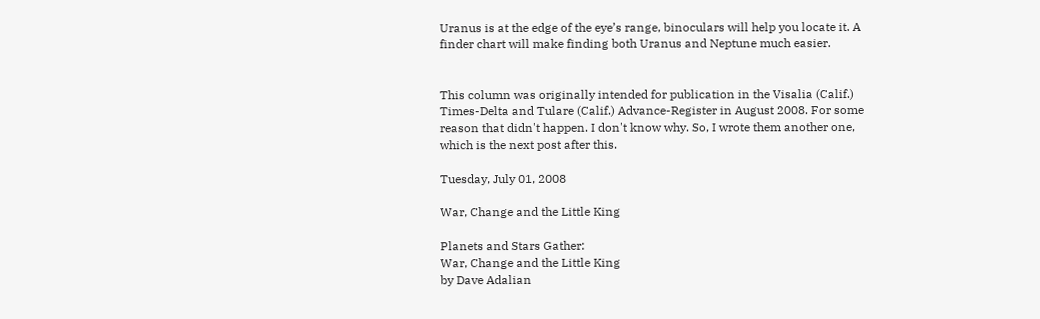Uranus is at the edge of the eye’s range, binoculars will help you locate it. A finder chart will make finding both Uranus and Neptune much easier.


This column was originally intended for publication in the Visalia (Calif.) Times-Delta and Tulare (Calif.) Advance-Register in August 2008. For some reason that didn't happen. I don't know why. So, I wrote them another one, which is the next post after this.

Tuesday, July 01, 2008

War, Change and the Little King

Planets and Stars Gather:
War, Change and the Little King
by Dave Adalian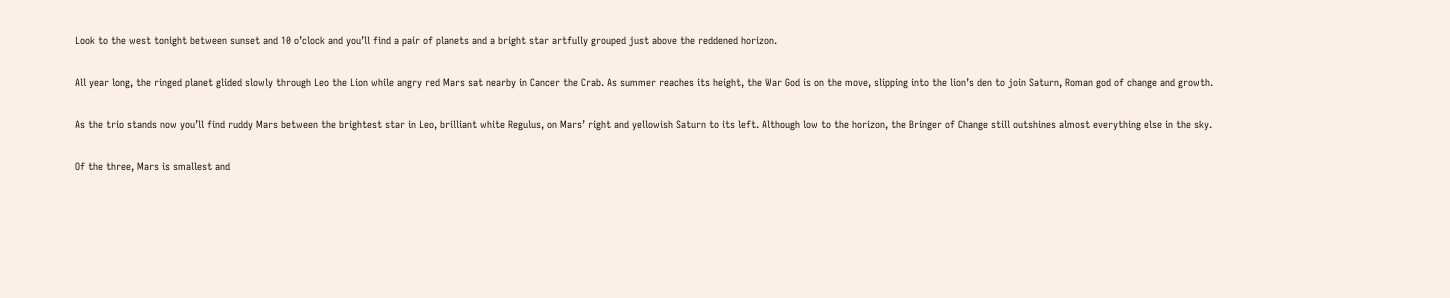Look to the west tonight between sunset and 10 o’clock and you’ll find a pair of planets and a bright star artfully grouped just above the reddened horizon.

All year long, the ringed planet glided slowly through Leo the Lion while angry red Mars sat nearby in Cancer the Crab. As summer reaches its height, the War God is on the move, slipping into the lion’s den to join Saturn, Roman god of change and growth.

As the trio stands now you’ll find ruddy Mars between the brightest star in Leo, brilliant white Regulus, on Mars’ right and yellowish Saturn to its left. Although low to the horizon, the Bringer of Change still outshines almost everything else in the sky.

Of the three, Mars is smallest and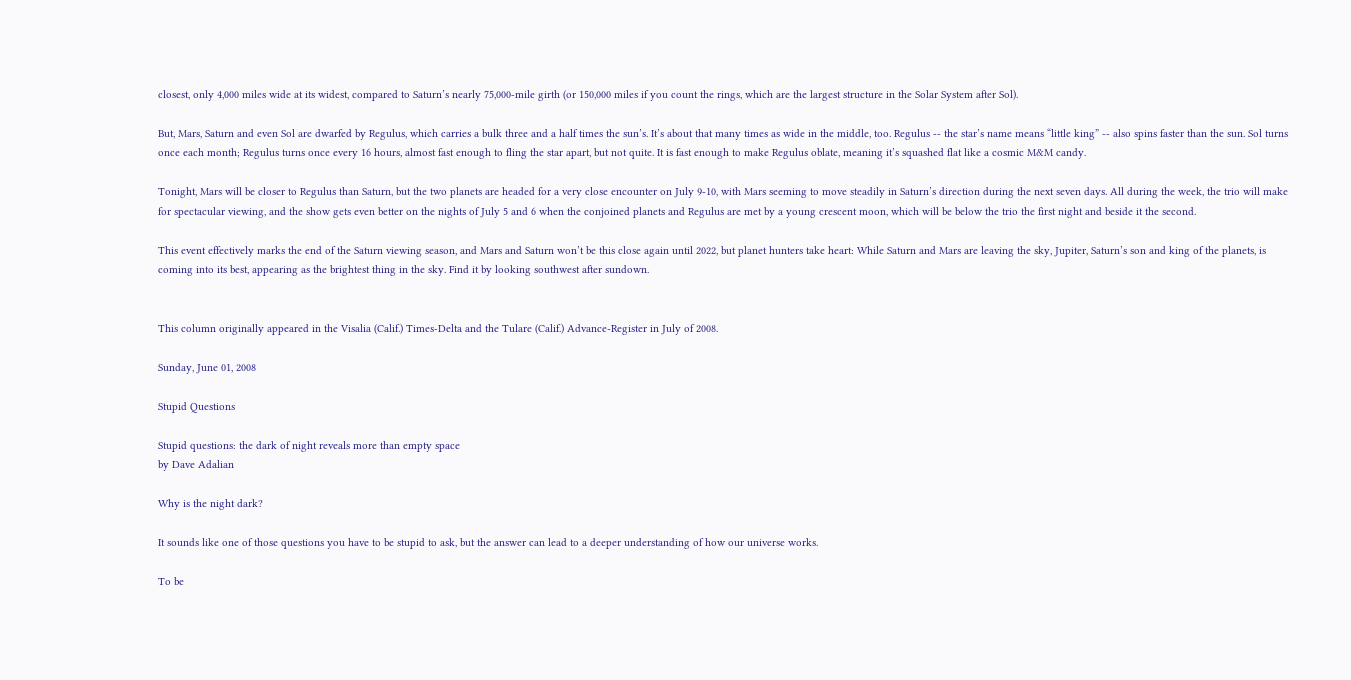closest, only 4,000 miles wide at its widest, compared to Saturn’s nearly 75,000-mile girth (or 150,000 miles if you count the rings, which are the largest structure in the Solar System after Sol).

But, Mars, Saturn and even Sol are dwarfed by Regulus, which carries a bulk three and a half times the sun’s. It’s about that many times as wide in the middle, too. Regulus -- the star’s name means “little king” -- also spins faster than the sun. Sol turns once each month; Regulus turns once every 16 hours, almost fast enough to fling the star apart, but not quite. It is fast enough to make Regulus oblate, meaning it’s squashed flat like a cosmic M&M candy.

Tonight, Mars will be closer to Regulus than Saturn, but the two planets are headed for a very close encounter on July 9-10, with Mars seeming to move steadily in Saturn’s direction during the next seven days. All during the week, the trio will make for spectacular viewing, and the show gets even better on the nights of July 5 and 6 when the conjoined planets and Regulus are met by a young crescent moon, which will be below the trio the first night and beside it the second.

This event effectively marks the end of the Saturn viewing season, and Mars and Saturn won’t be this close again until 2022, but planet hunters take heart: While Saturn and Mars are leaving the sky, Jupiter, Saturn’s son and king of the planets, is coming into its best, appearing as the brightest thing in the sky. Find it by looking southwest after sundown.


This column originally appeared in the Visalia (Calif.) Times-Delta and the Tulare (Calif.) Advance-Register in July of 2008.

Sunday, June 01, 2008

Stupid Questions

Stupid questions: the dark of night reveals more than empty space
by Dave Adalian

Why is the night dark?

It sounds like one of those questions you have to be stupid to ask, but the answer can lead to a deeper understanding of how our universe works.

To be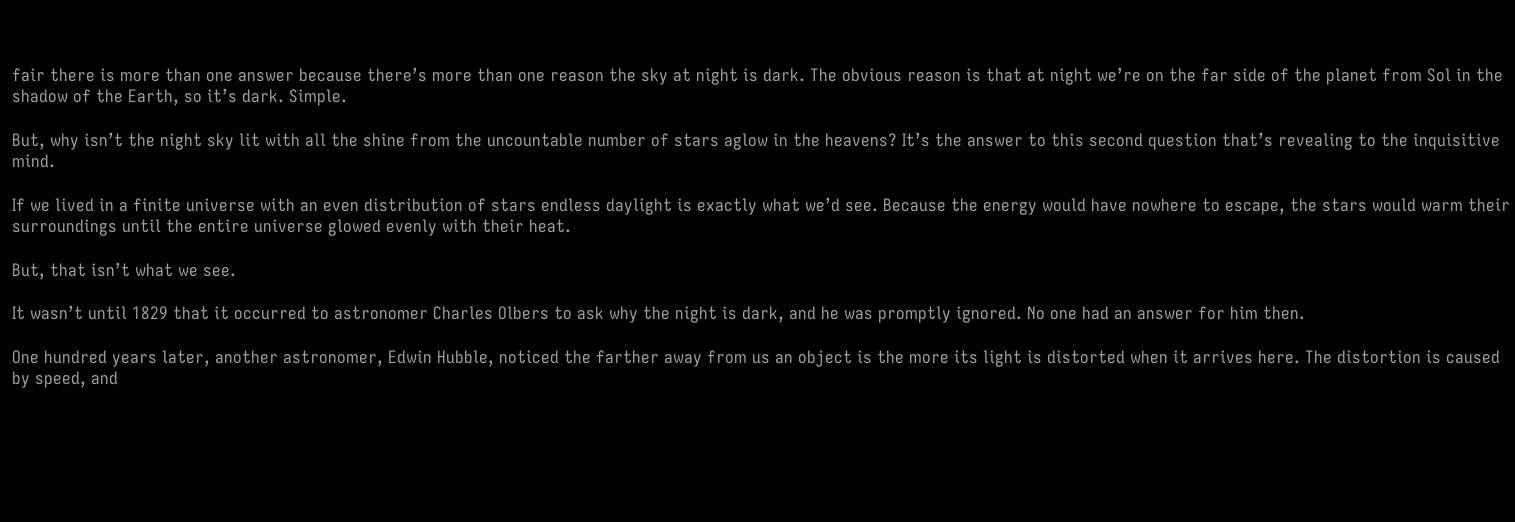fair there is more than one answer because there’s more than one reason the sky at night is dark. The obvious reason is that at night we’re on the far side of the planet from Sol in the shadow of the Earth, so it’s dark. Simple.

But, why isn’t the night sky lit with all the shine from the uncountable number of stars aglow in the heavens? It’s the answer to this second question that’s revealing to the inquisitive mind.

If we lived in a finite universe with an even distribution of stars endless daylight is exactly what we’d see. Because the energy would have nowhere to escape, the stars would warm their surroundings until the entire universe glowed evenly with their heat.

But, that isn’t what we see.

It wasn’t until 1829 that it occurred to astronomer Charles Olbers to ask why the night is dark, and he was promptly ignored. No one had an answer for him then.

One hundred years later, another astronomer, Edwin Hubble, noticed the farther away from us an object is the more its light is distorted when it arrives here. The distortion is caused by speed, and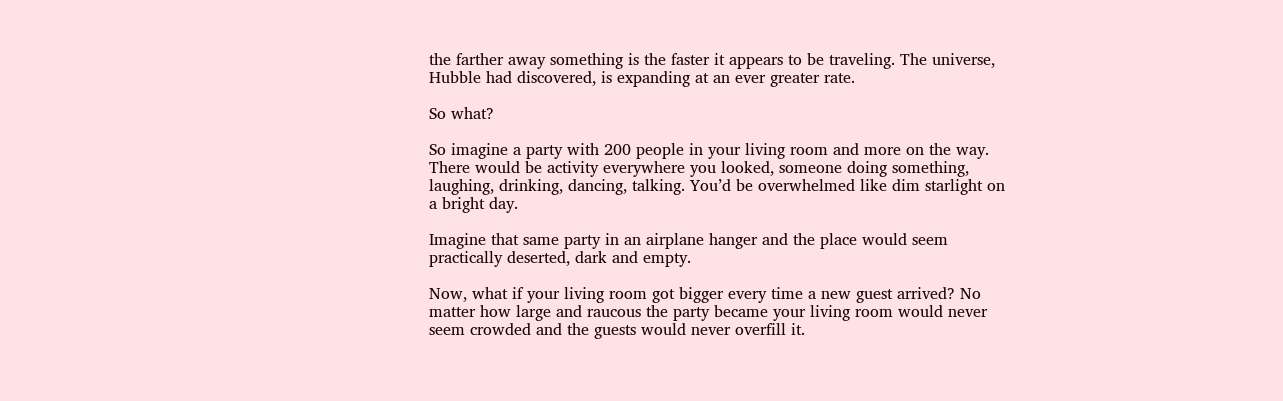the farther away something is the faster it appears to be traveling. The universe, Hubble had discovered, is expanding at an ever greater rate.

So what?

So imagine a party with 200 people in your living room and more on the way. There would be activity everywhere you looked, someone doing something, laughing, drinking, dancing, talking. You’d be overwhelmed like dim starlight on a bright day.

Imagine that same party in an airplane hanger and the place would seem practically deserted, dark and empty.

Now, what if your living room got bigger every time a new guest arrived? No matter how large and raucous the party became your living room would never seem crowded and the guests would never overfill it.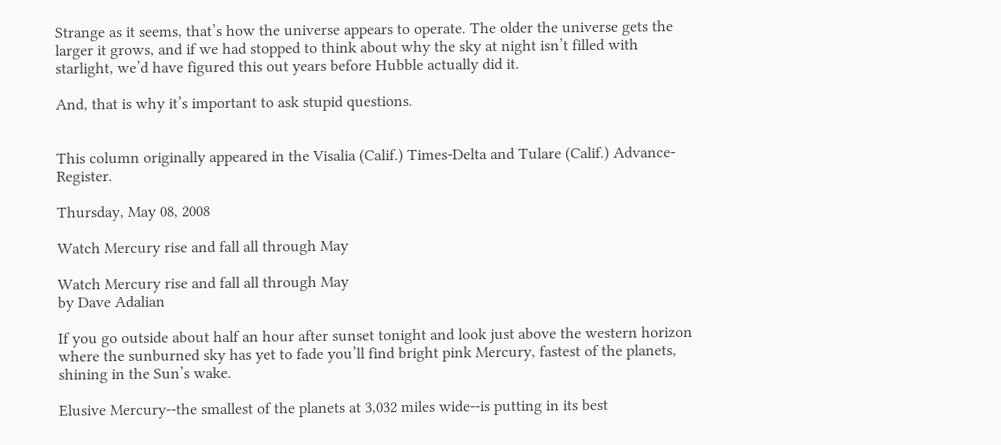Strange as it seems, that’s how the universe appears to operate. The older the universe gets the larger it grows, and if we had stopped to think about why the sky at night isn’t filled with starlight, we’d have figured this out years before Hubble actually did it.

And, that is why it’s important to ask stupid questions.


This column originally appeared in the Visalia (Calif.) Times-Delta and Tulare (Calif.) Advance-Register.

Thursday, May 08, 2008

Watch Mercury rise and fall all through May

Watch Mercury rise and fall all through May
by Dave Adalian

If you go outside about half an hour after sunset tonight and look just above the western horizon where the sunburned sky has yet to fade you’ll find bright pink Mercury, fastest of the planets, shining in the Sun’s wake.

Elusive Mercury--the smallest of the planets at 3,032 miles wide--is putting in its best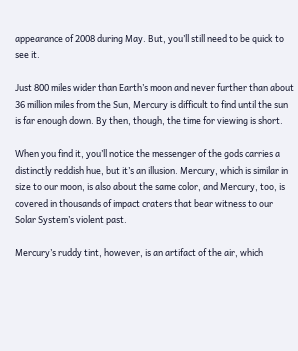appearance of 2008 during May. But, you’ll still need to be quick to see it.

Just 800 miles wider than Earth’s moon and never further than about 36 million miles from the Sun, Mercury is difficult to find until the sun is far enough down. By then, though, the time for viewing is short.

When you find it, you’ll notice the messenger of the gods carries a distinctly reddish hue, but it’s an illusion. Mercury, which is similar in size to our moon, is also about the same color, and Mercury, too, is covered in thousands of impact craters that bear witness to our Solar System’s violent past.

Mercury’s ruddy tint, however, is an artifact of the air, which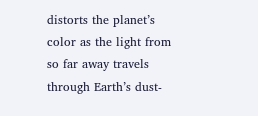distorts the planet’s color as the light from so far away travels through Earth’s dust-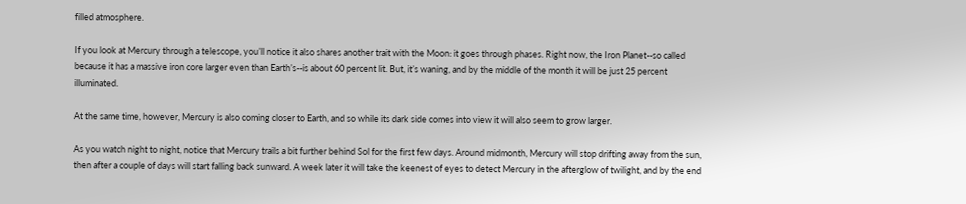filled atmosphere.

If you look at Mercury through a telescope, you’ll notice it also shares another trait with the Moon: it goes through phases. Right now, the Iron Planet--so called because it has a massive iron core larger even than Earth’s--is about 60 percent lit. But, it’s waning, and by the middle of the month it will be just 25 percent illuminated.

At the same time, however, Mercury is also coming closer to Earth, and so while its dark side comes into view it will also seem to grow larger.

As you watch night to night, notice that Mercury trails a bit further behind Sol for the first few days. Around midmonth, Mercury will stop drifting away from the sun, then after a couple of days will start falling back sunward. A week later it will take the keenest of eyes to detect Mercury in the afterglow of twilight, and by the end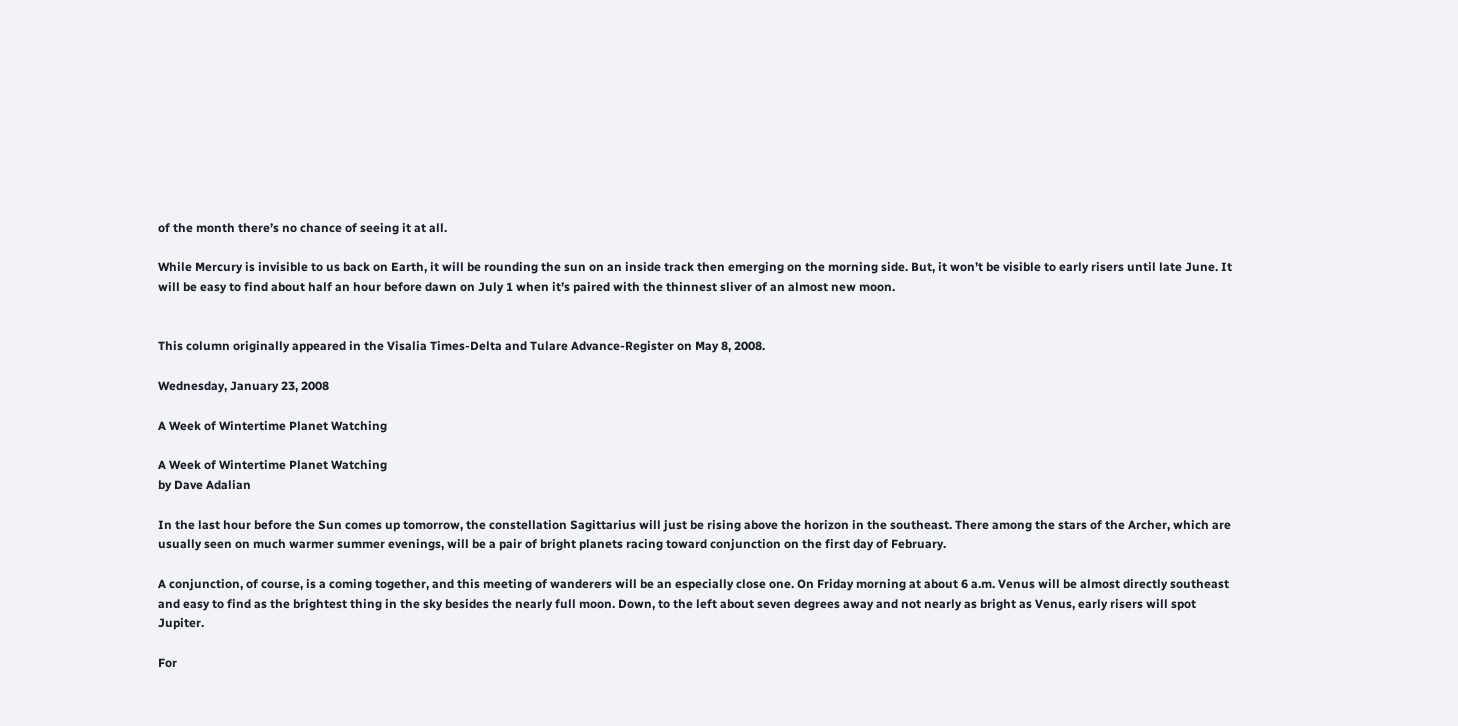of the month there’s no chance of seeing it at all.

While Mercury is invisible to us back on Earth, it will be rounding the sun on an inside track then emerging on the morning side. But, it won’t be visible to early risers until late June. It will be easy to find about half an hour before dawn on July 1 when it’s paired with the thinnest sliver of an almost new moon.


This column originally appeared in the Visalia Times-Delta and Tulare Advance-Register on May 8, 2008.

Wednesday, January 23, 2008

A Week of Wintertime Planet Watching

A Week of Wintertime Planet Watching
by Dave Adalian

In the last hour before the Sun comes up tomorrow, the constellation Sagittarius will just be rising above the horizon in the southeast. There among the stars of the Archer, which are usually seen on much warmer summer evenings, will be a pair of bright planets racing toward conjunction on the first day of February.

A conjunction, of course, is a coming together, and this meeting of wanderers will be an especially close one. On Friday morning at about 6 a.m. Venus will be almost directly southeast and easy to find as the brightest thing in the sky besides the nearly full moon. Down, to the left about seven degrees away and not nearly as bright as Venus, early risers will spot Jupiter.

For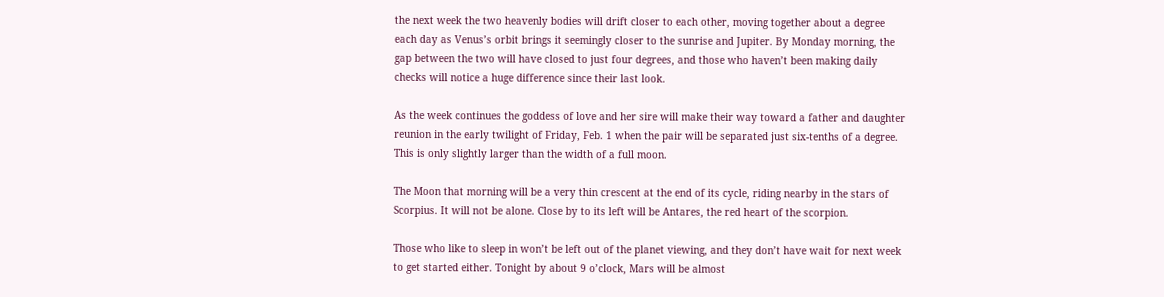the next week the two heavenly bodies will drift closer to each other, moving together about a degree each day as Venus’s orbit brings it seemingly closer to the sunrise and Jupiter. By Monday morning, the gap between the two will have closed to just four degrees, and those who haven’t been making daily checks will notice a huge difference since their last look.

As the week continues the goddess of love and her sire will make their way toward a father and daughter reunion in the early twilight of Friday, Feb. 1 when the pair will be separated just six-tenths of a degree. This is only slightly larger than the width of a full moon.

The Moon that morning will be a very thin crescent at the end of its cycle, riding nearby in the stars of Scorpius. It will not be alone. Close by to its left will be Antares, the red heart of the scorpion.

Those who like to sleep in won’t be left out of the planet viewing, and they don’t have wait for next week to get started either. Tonight by about 9 o’clock, Mars will be almost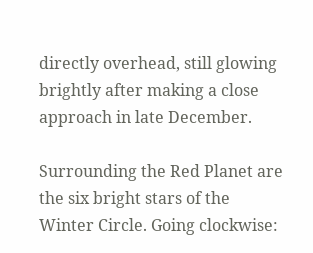directly overhead, still glowing brightly after making a close approach in late December.

Surrounding the Red Planet are the six bright stars of the Winter Circle. Going clockwise: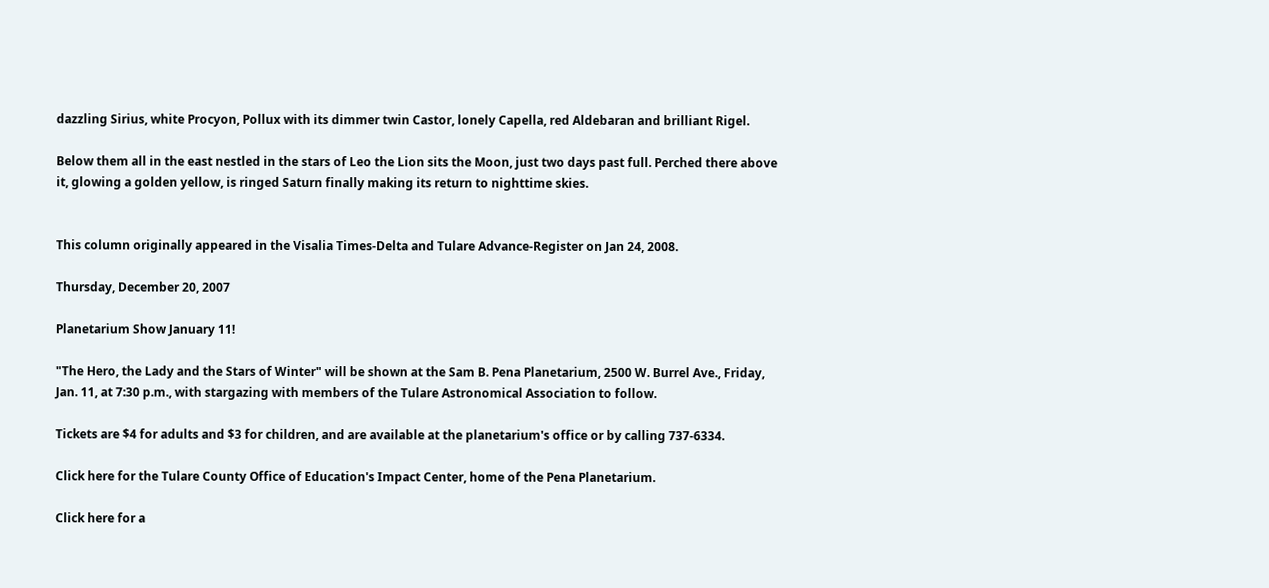dazzling Sirius, white Procyon, Pollux with its dimmer twin Castor, lonely Capella, red Aldebaran and brilliant Rigel.

Below them all in the east nestled in the stars of Leo the Lion sits the Moon, just two days past full. Perched there above it, glowing a golden yellow, is ringed Saturn finally making its return to nighttime skies.


This column originally appeared in the Visalia Times-Delta and Tulare Advance-Register on Jan 24, 2008.

Thursday, December 20, 2007

Planetarium Show January 11!

"The Hero, the Lady and the Stars of Winter" will be shown at the Sam B. Pena Planetarium, 2500 W. Burrel Ave., Friday, Jan. 11, at 7:30 p.m., with stargazing with members of the Tulare Astronomical Association to follow.

Tickets are $4 for adults and $3 for children, and are available at the planetarium's office or by calling 737-6334.

Click here for the Tulare County Office of Education's Impact Center, home of the Pena Planetarium.

Click here for a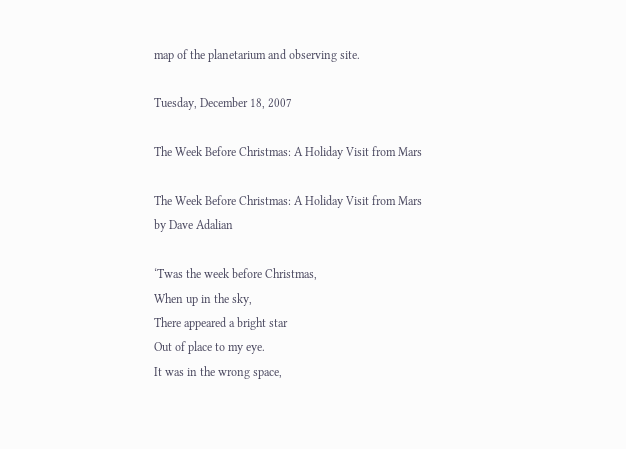map of the planetarium and observing site.

Tuesday, December 18, 2007

The Week Before Christmas: A Holiday Visit from Mars

The Week Before Christmas: A Holiday Visit from Mars
by Dave Adalian

‘Twas the week before Christmas,
When up in the sky,
There appeared a bright star
Out of place to my eye.
It was in the wrong space,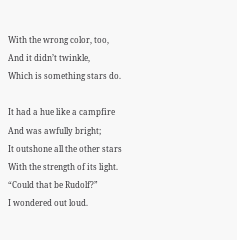With the wrong color, too,
And it didn’t twinkle,
Which is something stars do.

It had a hue like a campfire
And was awfully bright;
It outshone all the other stars
With the strength of its light.
“Could that be Rudolf?”
I wondered out loud.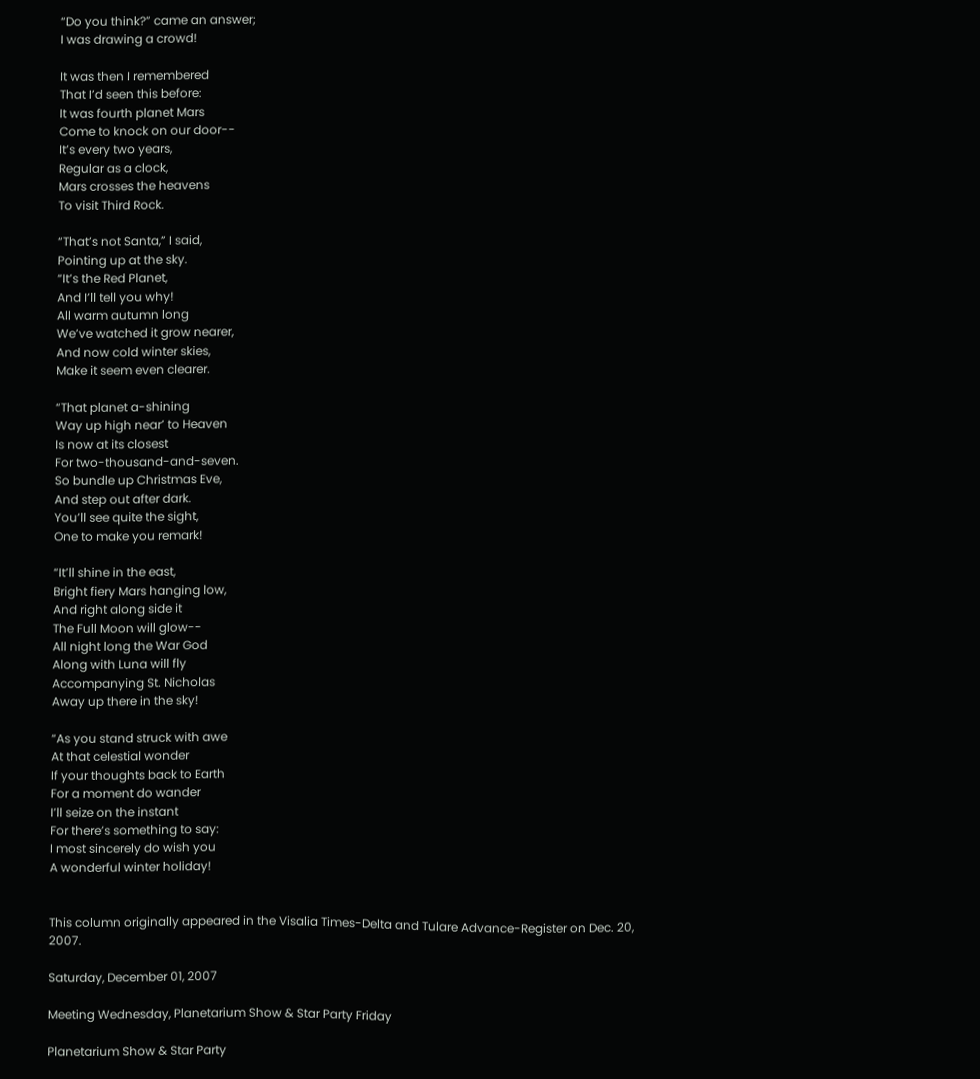“Do you think?” came an answer;
I was drawing a crowd!

It was then I remembered
That I’d seen this before:
It was fourth planet Mars
Come to knock on our door--
It’s every two years,
Regular as a clock,
Mars crosses the heavens
To visit Third Rock.

“That’s not Santa,” I said,
Pointing up at the sky.
“It’s the Red Planet,
And I’ll tell you why!
All warm autumn long
We’ve watched it grow nearer,
And now cold winter skies,
Make it seem even clearer.

“That planet a-shining
Way up high near’ to Heaven
Is now at its closest
For two-thousand-and-seven.
So bundle up Christmas Eve,
And step out after dark.
You’ll see quite the sight,
One to make you remark!

“It’ll shine in the east,
Bright fiery Mars hanging low,
And right along side it
The Full Moon will glow--
All night long the War God
Along with Luna will fly
Accompanying St. Nicholas
Away up there in the sky!

“As you stand struck with awe
At that celestial wonder
If your thoughts back to Earth
For a moment do wander
I’ll seize on the instant
For there’s something to say:
I most sincerely do wish you
A wonderful winter holiday!


This column originally appeared in the Visalia Times-Delta and Tulare Advance-Register on Dec. 20, 2007.

Saturday, December 01, 2007

Meeting Wednesday, Planetarium Show & Star Party Friday

Planetarium Show & Star Party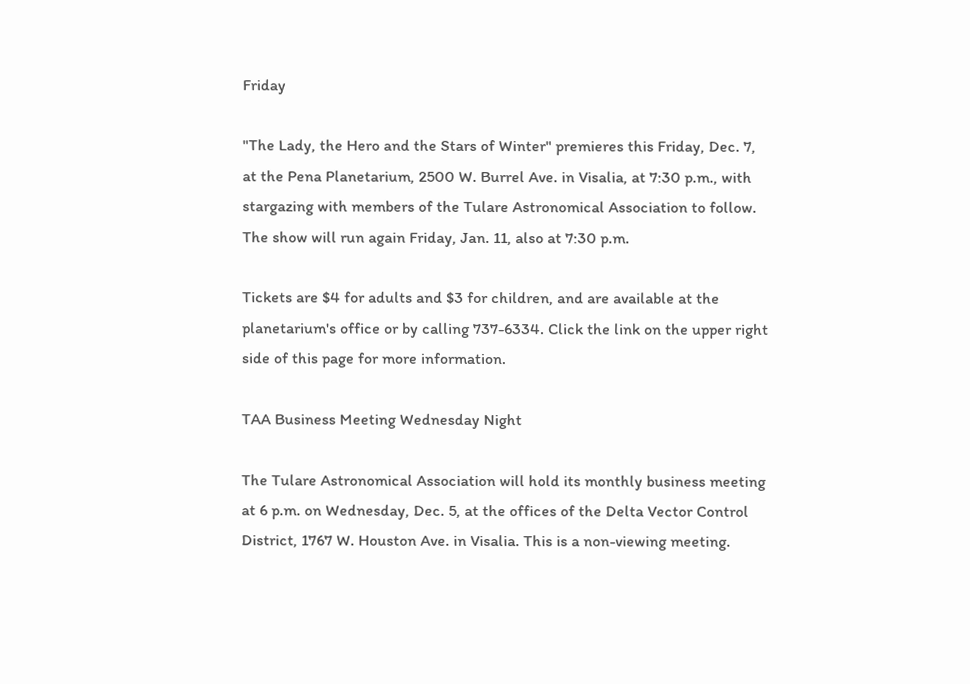Friday

"The Lady, the Hero and the Stars of Winter" premieres this Friday, Dec. 7, at the Pena Planetarium, 2500 W. Burrel Ave. in Visalia, at 7:30 p.m., with stargazing with members of the Tulare Astronomical Association to follow. The show will run again Friday, Jan. 11, also at 7:30 p.m.

Tickets are $4 for adults and $3 for children, and are available at the planetarium's office or by calling 737-6334. Click the link on the upper right side of this page for more information.

TAA Business Meeting Wednesday Night

The Tulare Astronomical Association will hold its monthly business meeting at 6 p.m. on Wednesday, Dec. 5, at the offices of the Delta Vector Control District, 1767 W. Houston Ave. in Visalia. This is a non-viewing meeting.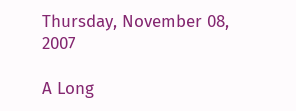Thursday, November 08, 2007

A Long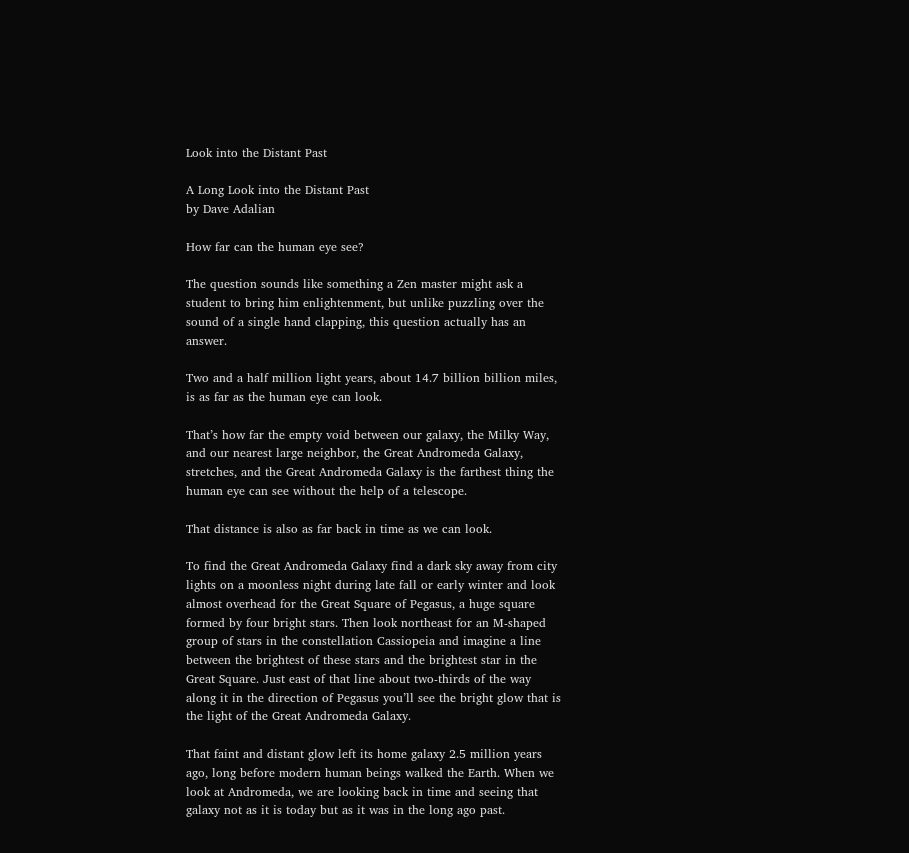Look into the Distant Past

A Long Look into the Distant Past
by Dave Adalian

How far can the human eye see?

The question sounds like something a Zen master might ask a student to bring him enlightenment, but unlike puzzling over the sound of a single hand clapping, this question actually has an answer.

Two and a half million light years, about 14.7 billion billion miles, is as far as the human eye can look.

That’s how far the empty void between our galaxy, the Milky Way, and our nearest large neighbor, the Great Andromeda Galaxy, stretches, and the Great Andromeda Galaxy is the farthest thing the human eye can see without the help of a telescope.

That distance is also as far back in time as we can look.

To find the Great Andromeda Galaxy find a dark sky away from city lights on a moonless night during late fall or early winter and look almost overhead for the Great Square of Pegasus, a huge square formed by four bright stars. Then look northeast for an M-shaped group of stars in the constellation Cassiopeia and imagine a line between the brightest of these stars and the brightest star in the Great Square. Just east of that line about two-thirds of the way along it in the direction of Pegasus you’ll see the bright glow that is the light of the Great Andromeda Galaxy.

That faint and distant glow left its home galaxy 2.5 million years ago, long before modern human beings walked the Earth. When we look at Andromeda, we are looking back in time and seeing that galaxy not as it is today but as it was in the long ago past.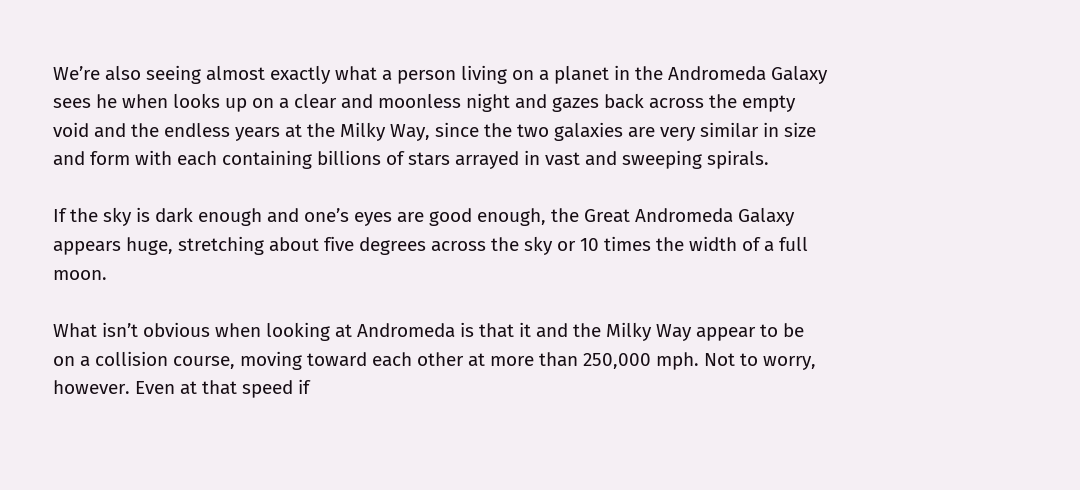We’re also seeing almost exactly what a person living on a planet in the Andromeda Galaxy sees he when looks up on a clear and moonless night and gazes back across the empty void and the endless years at the Milky Way, since the two galaxies are very similar in size and form with each containing billions of stars arrayed in vast and sweeping spirals.

If the sky is dark enough and one’s eyes are good enough, the Great Andromeda Galaxy appears huge, stretching about five degrees across the sky or 10 times the width of a full moon.

What isn’t obvious when looking at Andromeda is that it and the Milky Way appear to be on a collision course, moving toward each other at more than 250,000 mph. Not to worry, however. Even at that speed if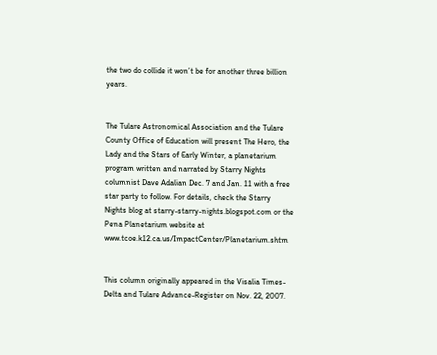the two do collide it won’t be for another three billion years.


The Tulare Astronomical Association and the Tulare County Office of Education will present The Hero, the Lady and the Stars of Early Winter, a planetarium program written and narrated by Starry Nights columnist Dave Adalian Dec. 7 and Jan. 11 with a free star party to follow. For details, check the Starry Nights blog at starry-starry-nights.blogspot.com or the Pena Planetarium website at www.tcoe.k12.ca.us/ImpactCenter/Planetarium.shtm


This column originally appeared in the Visalia Times-Delta and Tulare Advance-Register on Nov. 22, 2007.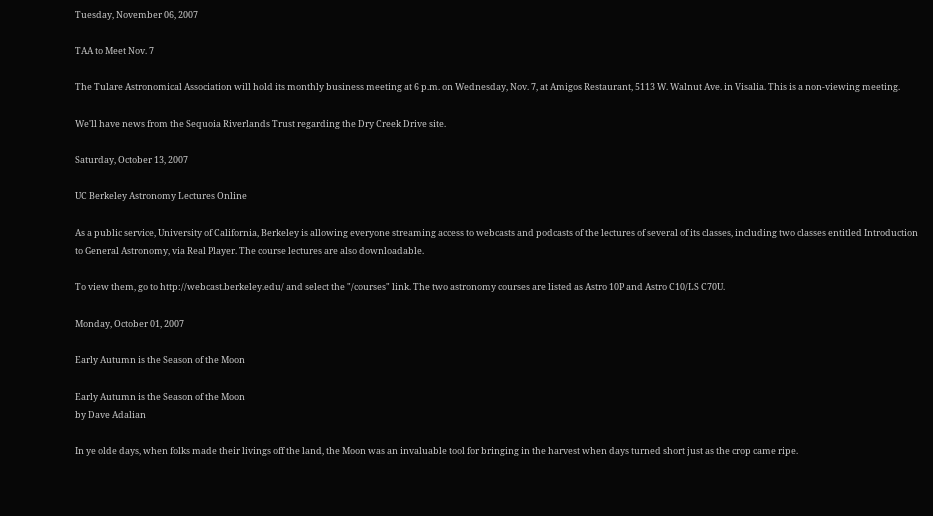Tuesday, November 06, 2007

TAA to Meet Nov. 7

The Tulare Astronomical Association will hold its monthly business meeting at 6 p.m. on Wednesday, Nov. 7, at Amigos Restaurant, 5113 W. Walnut Ave. in Visalia. This is a non-viewing meeting.

We'll have news from the Sequoia Riverlands Trust regarding the Dry Creek Drive site.

Saturday, October 13, 2007

UC Berkeley Astronomy Lectures Online

As a public service, University of California, Berkeley is allowing everyone streaming access to webcasts and podcasts of the lectures of several of its classes, including two classes entitled Introduction to General Astronomy, via Real Player. The course lectures are also downloadable.

To view them, go to http://webcast.berkeley.edu/ and select the "/courses" link. The two astronomy courses are listed as Astro 10P and Astro C10/LS C70U.

Monday, October 01, 2007

Early Autumn is the Season of the Moon

Early Autumn is the Season of the Moon
by Dave Adalian

In ye olde days, when folks made their livings off the land, the Moon was an invaluable tool for bringing in the harvest when days turned short just as the crop came ripe.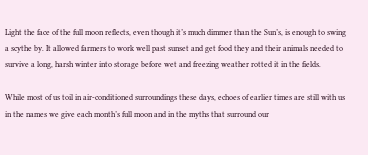Light the face of the full moon reflects, even though it’s much dimmer than the Sun’s, is enough to swing a scythe by. It allowed farmers to work well past sunset and get food they and their animals needed to survive a long, harsh winter into storage before wet and freezing weather rotted it in the fields.

While most of us toil in air-conditioned surroundings these days, echoes of earlier times are still with us in the names we give each month’s full moon and in the myths that surround our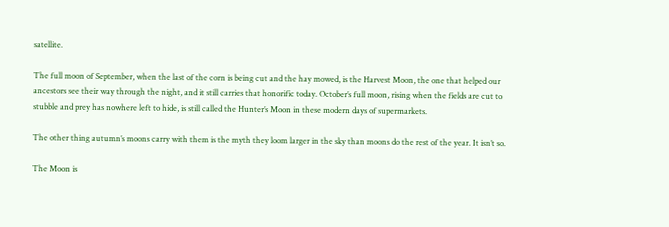satellite.

The full moon of September, when the last of the corn is being cut and the hay mowed, is the Harvest Moon, the one that helped our ancestors see their way through the night, and it still carries that honorific today. October’s full moon, rising when the fields are cut to stubble and prey has nowhere left to hide, is still called the Hunter’s Moon in these modern days of supermarkets.

The other thing autumn’s moons carry with them is the myth they loom larger in the sky than moons do the rest of the year. It isn’t so.

The Moon is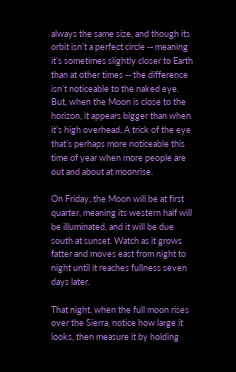always the same size, and though its orbit isn’t a perfect circle -- meaning it’s sometimes slightly closer to Earth than at other times -- the difference isn’t noticeable to the naked eye. But, when the Moon is close to the horizon, it appears bigger than when it’s high overhead. A trick of the eye that’s perhaps more noticeable this time of year when more people are out and about at moonrise.

On Friday, the Moon will be at first quarter, meaning its western half will be illuminated, and it will be due south at sunset. Watch as it grows fatter and moves east from night to night until it reaches fullness seven days later.

That night, when the full moon rises over the Sierra, notice how large it looks, then measure it by holding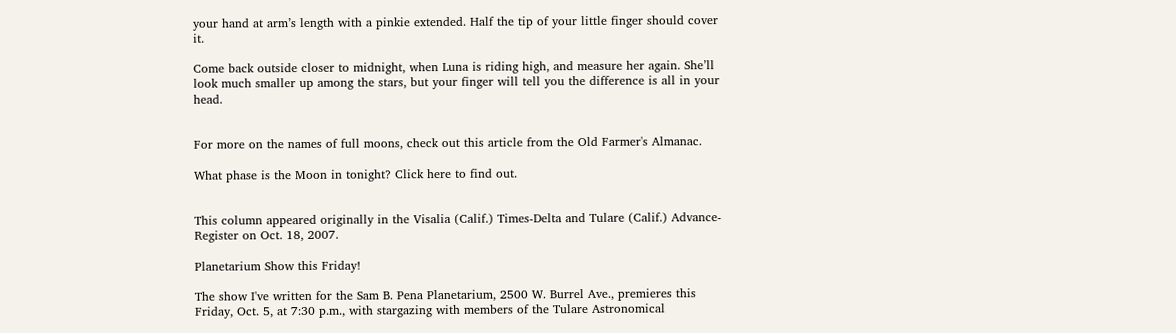your hand at arm’s length with a pinkie extended. Half the tip of your little finger should cover it.

Come back outside closer to midnight, when Luna is riding high, and measure her again. She’ll look much smaller up among the stars, but your finger will tell you the difference is all in your head.


For more on the names of full moons, check out this article from the Old Farmer's Almanac.

What phase is the Moon in tonight? Click here to find out.


This column appeared originally in the Visalia (Calif.) Times-Delta and Tulare (Calif.) Advance-Register on Oct. 18, 2007.

Planetarium Show this Friday!

The show I've written for the Sam B. Pena Planetarium, 2500 W. Burrel Ave., premieres this Friday, Oct. 5, at 7:30 p.m., with stargazing with members of the Tulare Astronomical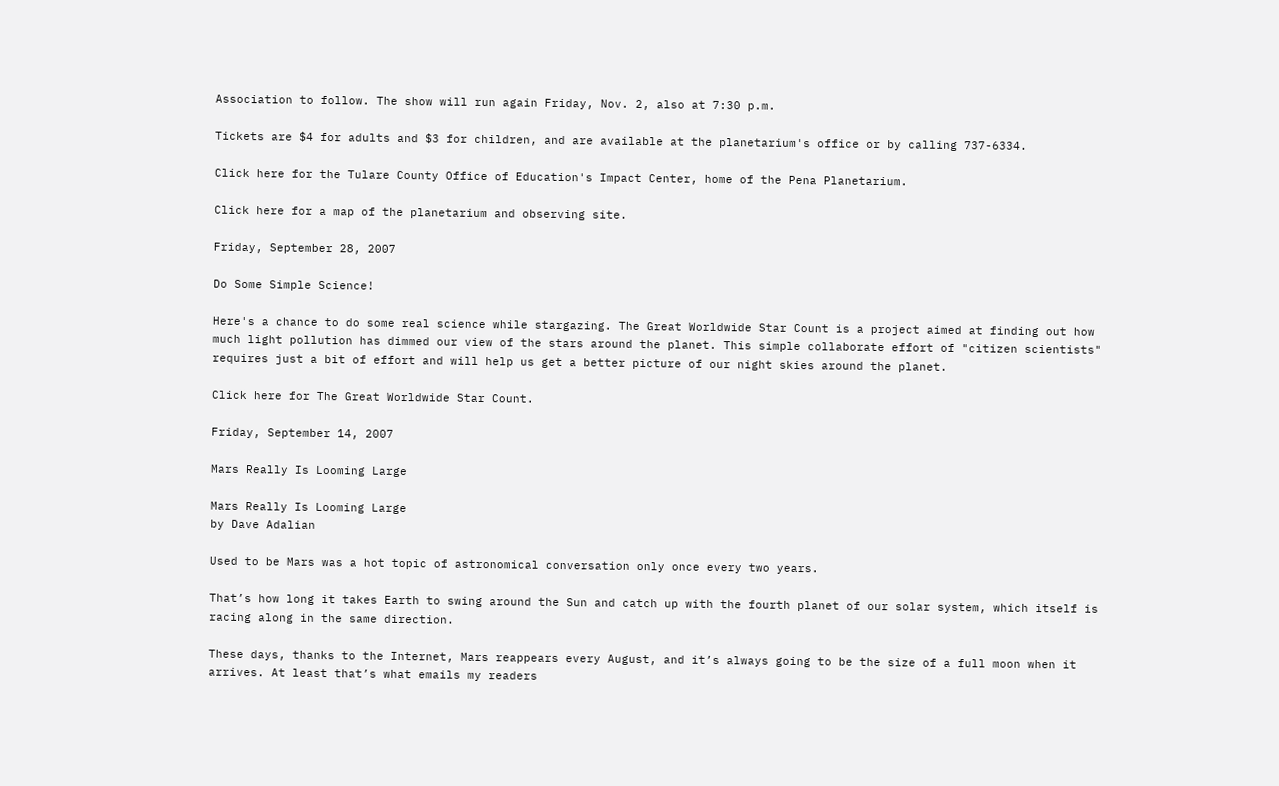Association to follow. The show will run again Friday, Nov. 2, also at 7:30 p.m.

Tickets are $4 for adults and $3 for children, and are available at the planetarium's office or by calling 737-6334.

Click here for the Tulare County Office of Education's Impact Center, home of the Pena Planetarium.

Click here for a map of the planetarium and observing site.

Friday, September 28, 2007

Do Some Simple Science!

Here's a chance to do some real science while stargazing. The Great Worldwide Star Count is a project aimed at finding out how much light pollution has dimmed our view of the stars around the planet. This simple collaborate effort of "citizen scientists" requires just a bit of effort and will help us get a better picture of our night skies around the planet.

Click here for The Great Worldwide Star Count.

Friday, September 14, 2007

Mars Really Is Looming Large

Mars Really Is Looming Large
by Dave Adalian

Used to be Mars was a hot topic of astronomical conversation only once every two years.

That’s how long it takes Earth to swing around the Sun and catch up with the fourth planet of our solar system, which itself is racing along in the same direction.

These days, thanks to the Internet, Mars reappears every August, and it’s always going to be the size of a full moon when it arrives. At least that’s what emails my readers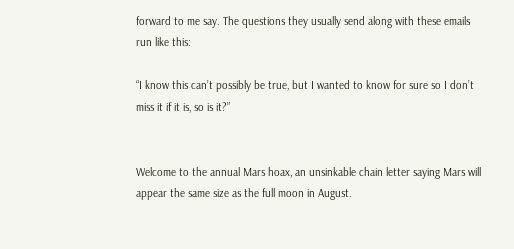forward to me say. The questions they usually send along with these emails run like this:

“I know this can’t possibly be true, but I wanted to know for sure so I don’t miss it if it is, so is it?”


Welcome to the annual Mars hoax, an unsinkable chain letter saying Mars will appear the same size as the full moon in August.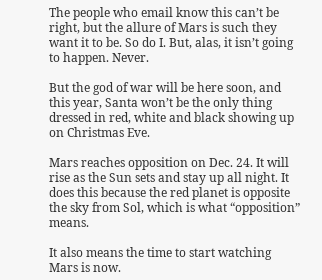The people who email know this can’t be right, but the allure of Mars is such they want it to be. So do I. But, alas, it isn’t going to happen. Never.

But the god of war will be here soon, and this year, Santa won’t be the only thing dressed in red, white and black showing up on Christmas Eve.

Mars reaches opposition on Dec. 24. It will rise as the Sun sets and stay up all night. It does this because the red planet is opposite the sky from Sol, which is what “opposition” means.

It also means the time to start watching Mars is now.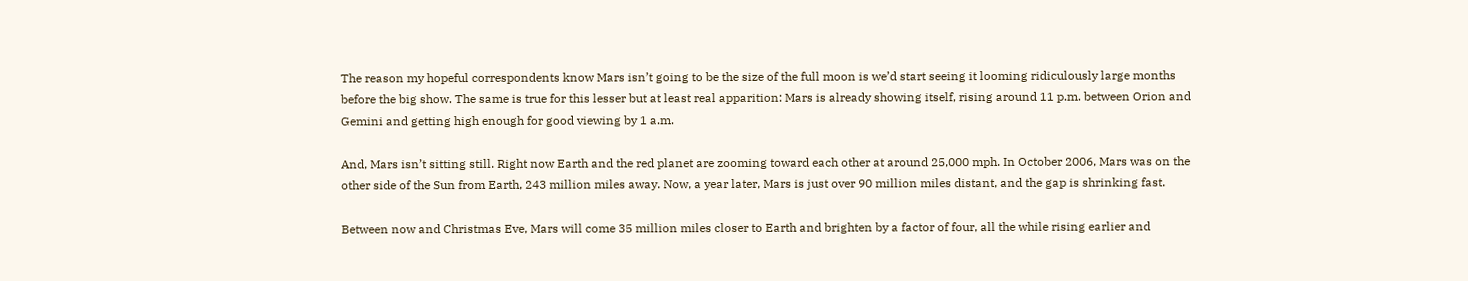The reason my hopeful correspondents know Mars isn’t going to be the size of the full moon is we’d start seeing it looming ridiculously large months before the big show. The same is true for this lesser but at least real apparition: Mars is already showing itself, rising around 11 p.m. between Orion and Gemini and getting high enough for good viewing by 1 a.m.

And, Mars isn’t sitting still. Right now Earth and the red planet are zooming toward each other at around 25,000 mph. In October 2006, Mars was on the other side of the Sun from Earth, 243 million miles away. Now, a year later, Mars is just over 90 million miles distant, and the gap is shrinking fast.

Between now and Christmas Eve, Mars will come 35 million miles closer to Earth and brighten by a factor of four, all the while rising earlier and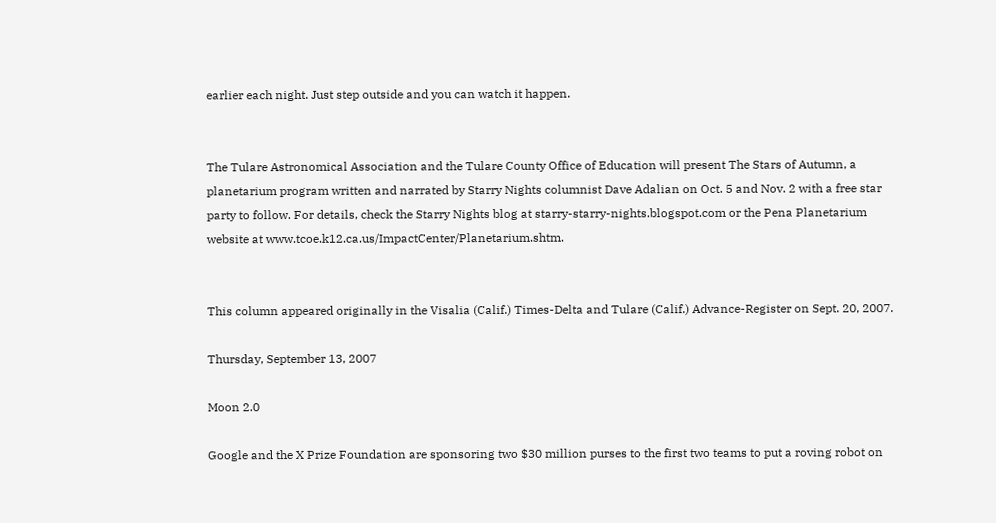earlier each night. Just step outside and you can watch it happen.


The Tulare Astronomical Association and the Tulare County Office of Education will present The Stars of Autumn, a planetarium program written and narrated by Starry Nights columnist Dave Adalian on Oct. 5 and Nov. 2 with a free star party to follow. For details, check the Starry Nights blog at starry-starry-nights.blogspot.com or the Pena Planetarium website at www.tcoe.k12.ca.us/ImpactCenter/Planetarium.shtm.


This column appeared originally in the Visalia (Calif.) Times-Delta and Tulare (Calif.) Advance-Register on Sept. 20, 2007.

Thursday, September 13, 2007

Moon 2.0

Google and the X Prize Foundation are sponsoring two $30 million purses to the first two teams to put a roving robot on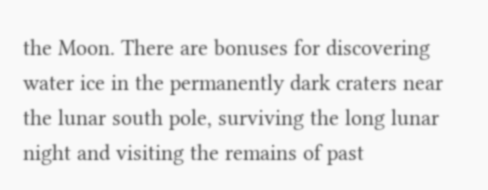the Moon. There are bonuses for discovering water ice in the permanently dark craters near the lunar south pole, surviving the long lunar night and visiting the remains of past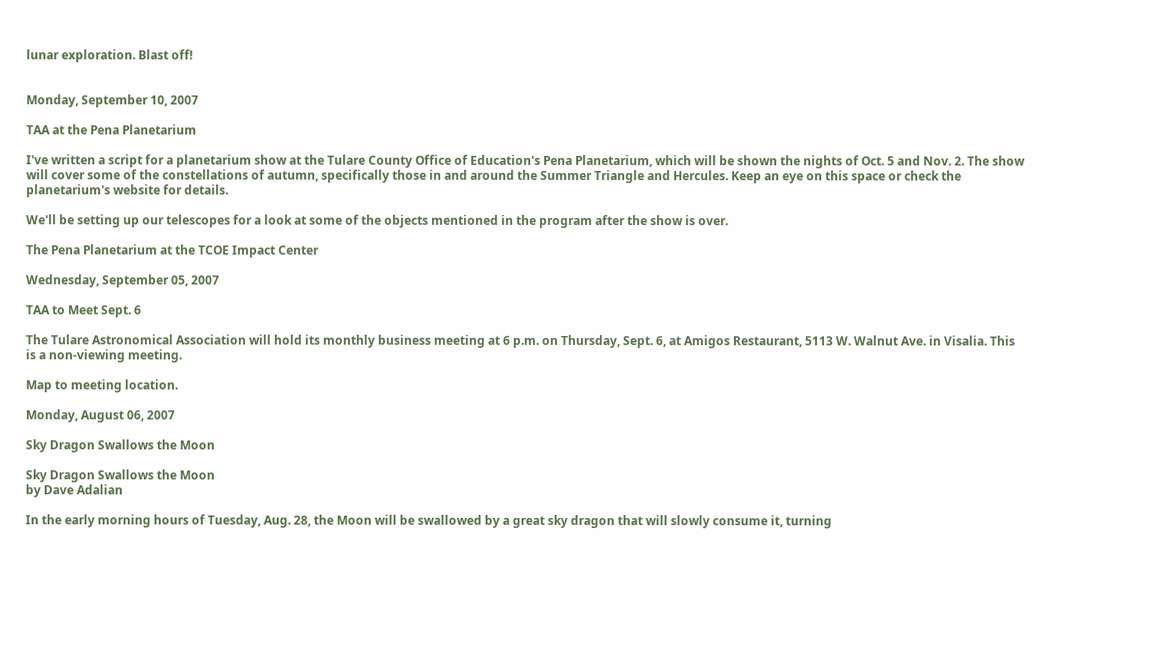lunar exploration. Blast off!


Monday, September 10, 2007

TAA at the Pena Planetarium

I've written a script for a planetarium show at the Tulare County Office of Education's Pena Planetarium, which will be shown the nights of Oct. 5 and Nov. 2. The show will cover some of the constellations of autumn, specifically those in and around the Summer Triangle and Hercules. Keep an eye on this space or check the planetarium's website for details.

We'll be setting up our telescopes for a look at some of the objects mentioned in the program after the show is over.

The Pena Planetarium at the TCOE Impact Center

Wednesday, September 05, 2007

TAA to Meet Sept. 6

The Tulare Astronomical Association will hold its monthly business meeting at 6 p.m. on Thursday, Sept. 6, at Amigos Restaurant, 5113 W. Walnut Ave. in Visalia. This is a non-viewing meeting.

Map to meeting location.

Monday, August 06, 2007

Sky Dragon Swallows the Moon

Sky Dragon Swallows the Moon
by Dave Adalian

In the early morning hours of Tuesday, Aug. 28, the Moon will be swallowed by a great sky dragon that will slowly consume it, turning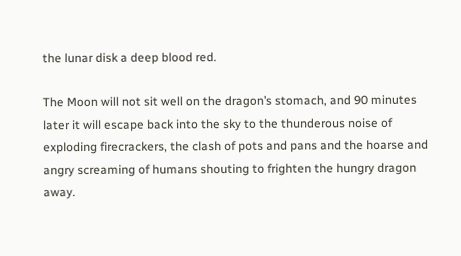the lunar disk a deep blood red.

The Moon will not sit well on the dragon’s stomach, and 90 minutes later it will escape back into the sky to the thunderous noise of exploding firecrackers, the clash of pots and pans and the hoarse and angry screaming of humans shouting to frighten the hungry dragon away.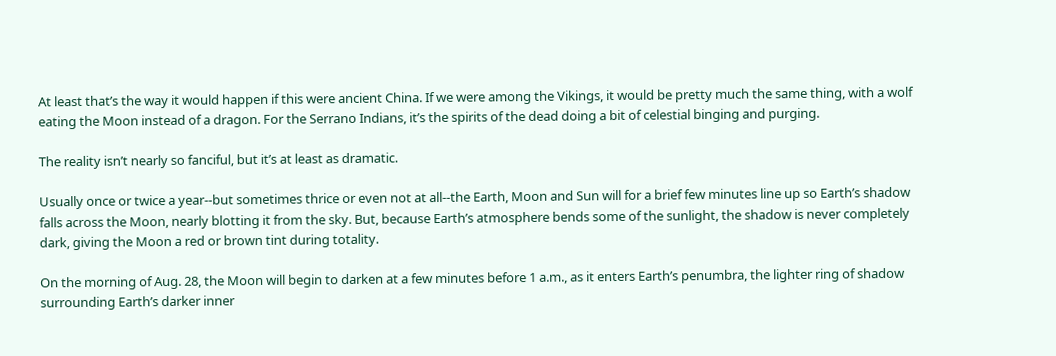At least that’s the way it would happen if this were ancient China. If we were among the Vikings, it would be pretty much the same thing, with a wolf eating the Moon instead of a dragon. For the Serrano Indians, it’s the spirits of the dead doing a bit of celestial binging and purging.

The reality isn’t nearly so fanciful, but it’s at least as dramatic.

Usually once or twice a year--but sometimes thrice or even not at all--the Earth, Moon and Sun will for a brief few minutes line up so Earth’s shadow falls across the Moon, nearly blotting it from the sky. But, because Earth’s atmosphere bends some of the sunlight, the shadow is never completely dark, giving the Moon a red or brown tint during totality.

On the morning of Aug. 28, the Moon will begin to darken at a few minutes before 1 a.m., as it enters Earth’s penumbra, the lighter ring of shadow surrounding Earth’s darker inner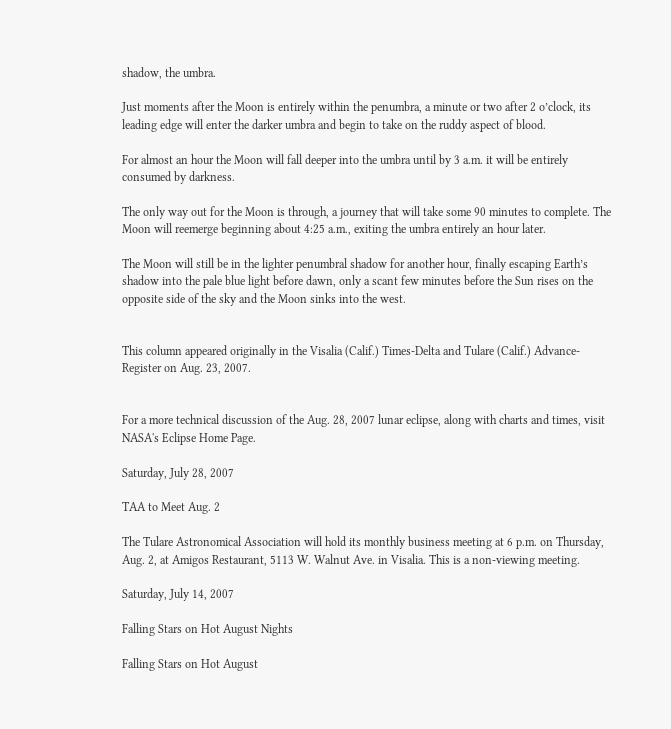shadow, the umbra.

Just moments after the Moon is entirely within the penumbra, a minute or two after 2 o’clock, its leading edge will enter the darker umbra and begin to take on the ruddy aspect of blood.

For almost an hour the Moon will fall deeper into the umbra until by 3 a.m. it will be entirely consumed by darkness.

The only way out for the Moon is through, a journey that will take some 90 minutes to complete. The Moon will reemerge beginning about 4:25 a.m., exiting the umbra entirely an hour later.

The Moon will still be in the lighter penumbral shadow for another hour, finally escaping Earth’s shadow into the pale blue light before dawn, only a scant few minutes before the Sun rises on the opposite side of the sky and the Moon sinks into the west.


This column appeared originally in the Visalia (Calif.) Times-Delta and Tulare (Calif.) Advance-Register on Aug. 23, 2007.


For a more technical discussion of the Aug. 28, 2007 lunar eclipse, along with charts and times, visit NASA's Eclipse Home Page.

Saturday, July 28, 2007

TAA to Meet Aug. 2

The Tulare Astronomical Association will hold its monthly business meeting at 6 p.m. on Thursday, Aug. 2, at Amigos Restaurant, 5113 W. Walnut Ave. in Visalia. This is a non-viewing meeting.

Saturday, July 14, 2007

Falling Stars on Hot August Nights

Falling Stars on Hot August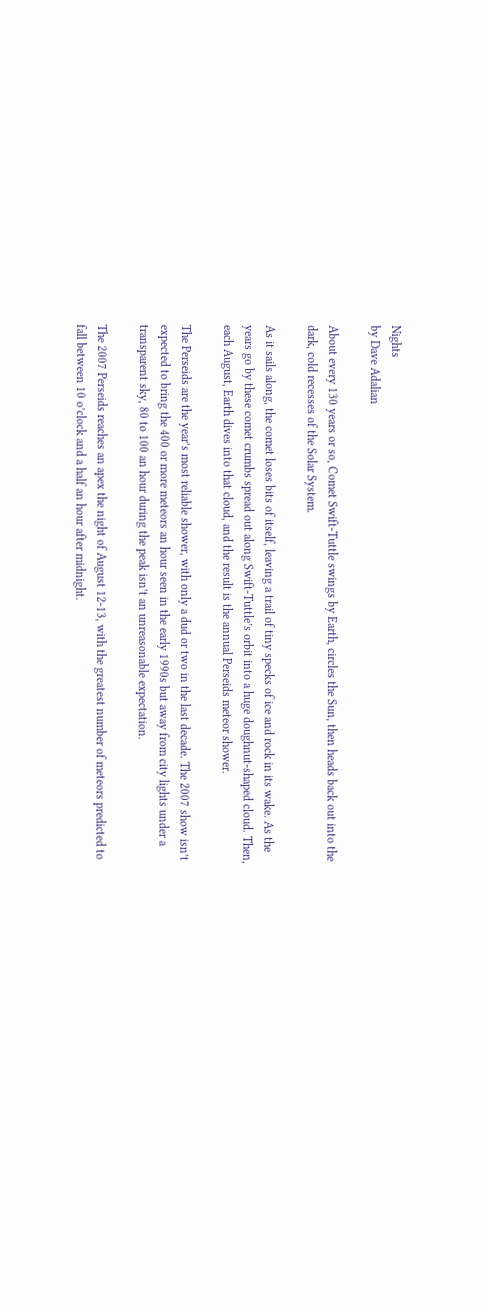Nights
by Dave Adalian

About every 130 years or so, Comet Swift-Tuttle swings by Earth, circles the Sun, then heads back out into the dark, cold recesses of the Solar System.

As it sails along, the comet loses bits of itself, leaving a trail of tiny specks of ice and rock in its wake. As the years go by these comet crumbs spread out along Swift-Tuttle’s orbit into a huge doughnut-shaped cloud. Then, each August, Earth dives into that cloud, and the result is the annual Perseids meteor shower.

The Perseids are the year’s most reliable shower, with only a dud or two in the last decade. The 2007 show isn’t expected to bring the 400 or more meteors an hour seen in the early 1990s but away from city lights under a transparent sky, 80 to 100 an hour during the peak isn’t an unreasonable expectation.

The 2007 Perseids reaches an apex the night of August 12-13, with the greatest number of meteors predicted to fall between 10 o’clock and a half an hour after midnight.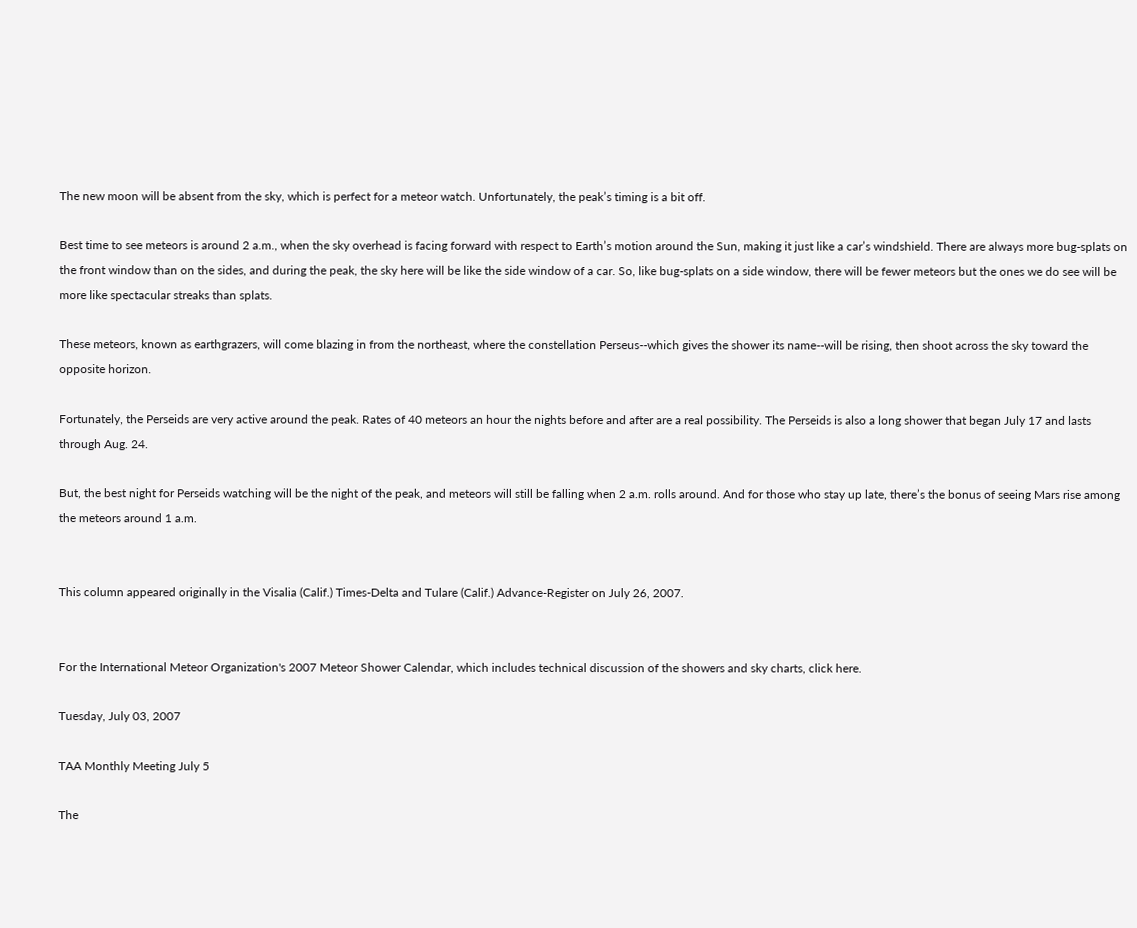The new moon will be absent from the sky, which is perfect for a meteor watch. Unfortunately, the peak’s timing is a bit off.

Best time to see meteors is around 2 a.m., when the sky overhead is facing forward with respect to Earth’s motion around the Sun, making it just like a car’s windshield. There are always more bug-splats on the front window than on the sides, and during the peak, the sky here will be like the side window of a car. So, like bug-splats on a side window, there will be fewer meteors but the ones we do see will be more like spectacular streaks than splats.

These meteors, known as earthgrazers, will come blazing in from the northeast, where the constellation Perseus--which gives the shower its name--will be rising, then shoot across the sky toward the opposite horizon.

Fortunately, the Perseids are very active around the peak. Rates of 40 meteors an hour the nights before and after are a real possibility. The Perseids is also a long shower that began July 17 and lasts through Aug. 24.

But, the best night for Perseids watching will be the night of the peak, and meteors will still be falling when 2 a.m. rolls around. And for those who stay up late, there’s the bonus of seeing Mars rise among the meteors around 1 a.m.


This column appeared originally in the Visalia (Calif.) Times-Delta and Tulare (Calif.) Advance-Register on July 26, 2007.


For the International Meteor Organization's 2007 Meteor Shower Calendar, which includes technical discussion of the showers and sky charts, click here.

Tuesday, July 03, 2007

TAA Monthly Meeting July 5

The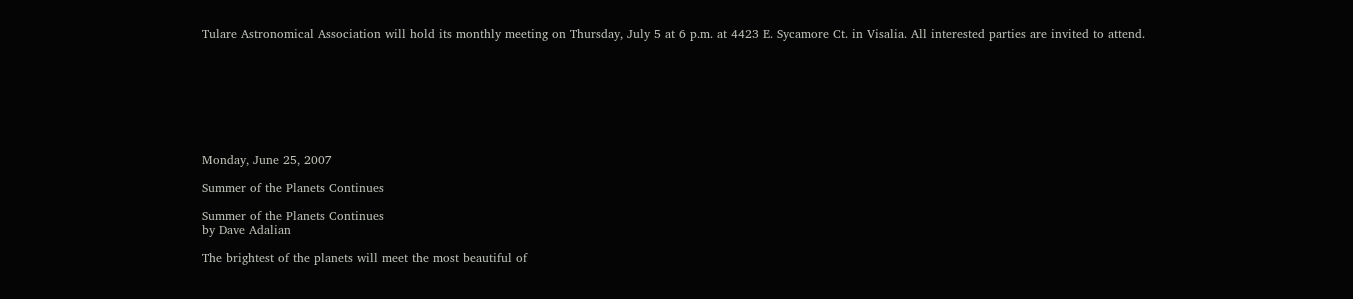Tulare Astronomical Association will hold its monthly meeting on Thursday, July 5 at 6 p.m. at 4423 E. Sycamore Ct. in Visalia. All interested parties are invited to attend.








Monday, June 25, 2007

Summer of the Planets Continues

Summer of the Planets Continues
by Dave Adalian

The brightest of the planets will meet the most beautiful of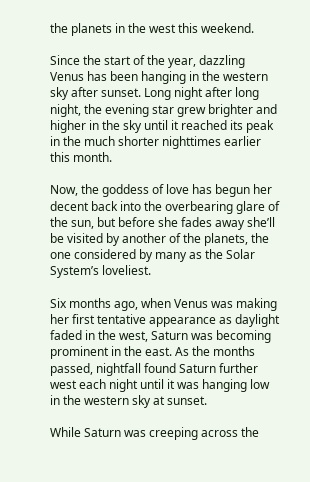the planets in the west this weekend.

Since the start of the year, dazzling Venus has been hanging in the western sky after sunset. Long night after long night, the evening star grew brighter and higher in the sky until it reached its peak in the much shorter nighttimes earlier this month.

Now, the goddess of love has begun her decent back into the overbearing glare of the sun, but before she fades away she’ll be visited by another of the planets, the one considered by many as the Solar System’s loveliest.

Six months ago, when Venus was making her first tentative appearance as daylight faded in the west, Saturn was becoming prominent in the east. As the months passed, nightfall found Saturn further west each night until it was hanging low in the western sky at sunset.

While Saturn was creeping across the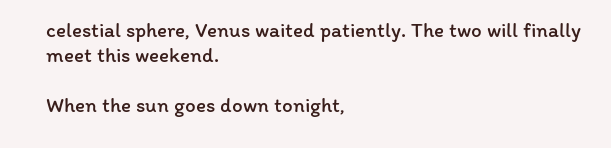celestial sphere, Venus waited patiently. The two will finally meet this weekend.

When the sun goes down tonight,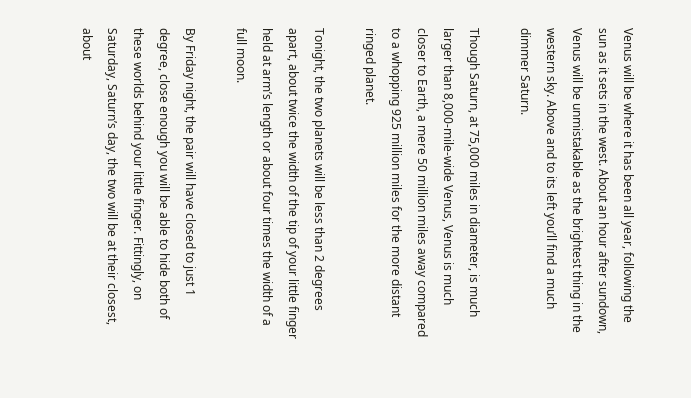Venus will be where it has been all year, following the sun as it sets in the west. About an hour after sundown, Venus will be unmistakable as the brightest thing in the western sky. Above and to its left you’ll find a much dimmer Saturn.

Though Saturn, at 75,000 miles in diameter, is much larger than 8,000-mile-wide Venus, Venus is much closer to Earth, a mere 50 million miles away compared to a whopping 925 million miles for the more distant ringed planet.

Tonight, the two planets will be less than 2 degrees apart, about twice the width of the tip of your little finger held at arm’s length or about four times the width of a full moon.

By Friday night, the pair will have closed to just 1 degree, close enough you will be able to hide both of these worlds behind your little finger. Fittingly, on Saturday, Saturn’s day, the two will be at their closest, about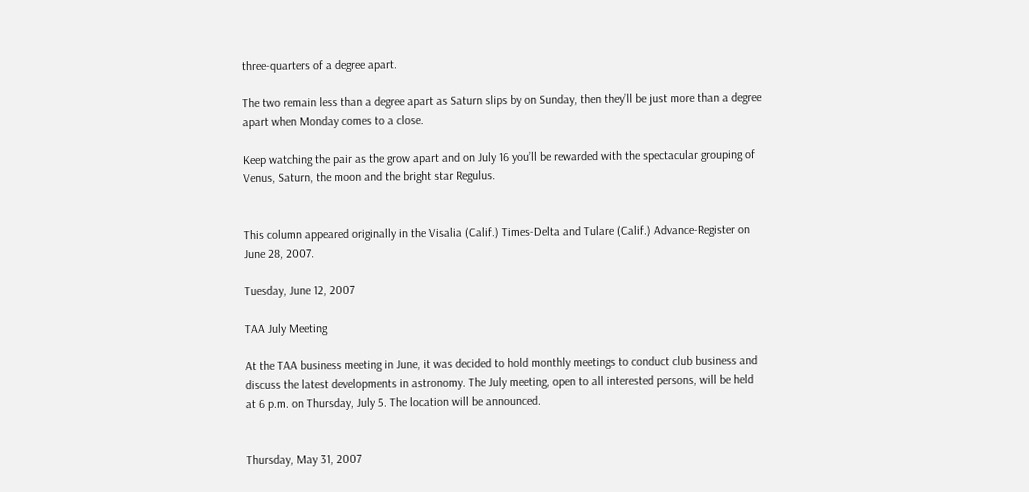three-quarters of a degree apart.

The two remain less than a degree apart as Saturn slips by on Sunday, then they’ll be just more than a degree apart when Monday comes to a close.

Keep watching the pair as the grow apart and on July 16 you’ll be rewarded with the spectacular grouping of Venus, Saturn, the moon and the bright star Regulus.


This column appeared originally in the Visalia (Calif.) Times-Delta and Tulare (Calif.) Advance-Register on June 28, 2007.

Tuesday, June 12, 2007

TAA July Meeting

At the TAA business meeting in June, it was decided to hold monthly meetings to conduct club business and discuss the latest developments in astronomy. The July meeting, open to all interested persons, will be held at 6 p.m. on Thursday, July 5. The location will be announced.


Thursday, May 31, 2007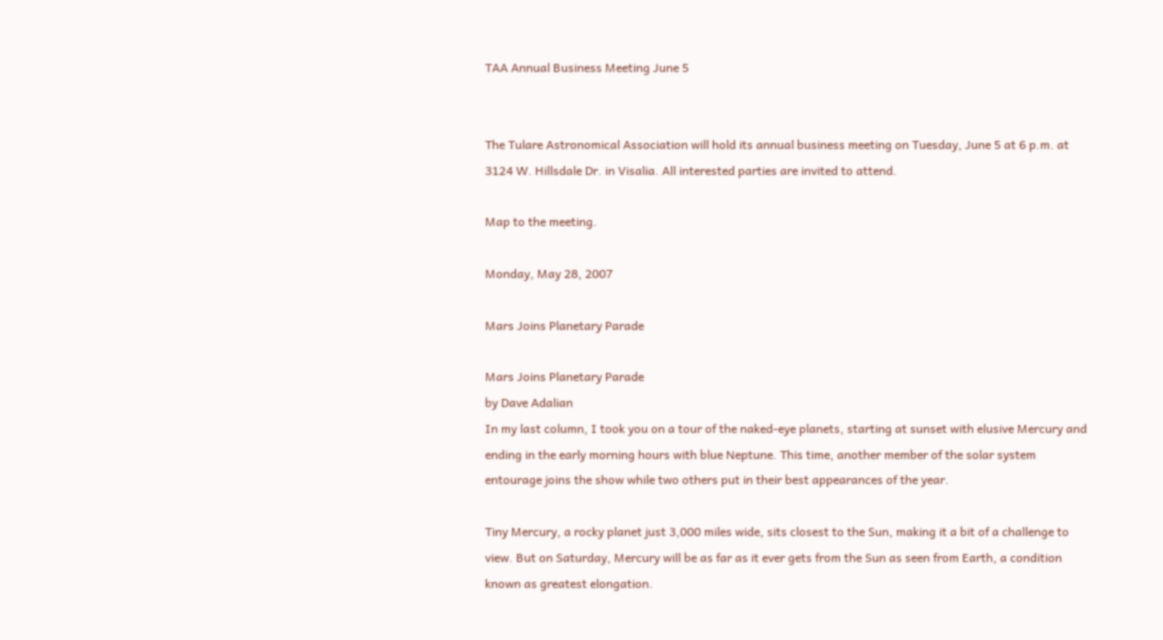TAA Annual Business Meeting June 5


The Tulare Astronomical Association will hold its annual business meeting on Tuesday, June 5 at 6 p.m. at 3124 W. Hillsdale Dr. in Visalia. All interested parties are invited to attend.

Map to the meeting.

Monday, May 28, 2007

Mars Joins Planetary Parade

Mars Joins Planetary Parade
by Dave Adalian
In my last column, I took you on a tour of the naked-eye planets, starting at sunset with elusive Mercury and ending in the early morning hours with blue Neptune. This time, another member of the solar system entourage joins the show while two others put in their best appearances of the year.

Tiny Mercury, a rocky planet just 3,000 miles wide, sits closest to the Sun, making it a bit of a challenge to view. But on Saturday, Mercury will be as far as it ever gets from the Sun as seen from Earth, a condition known as greatest elongation.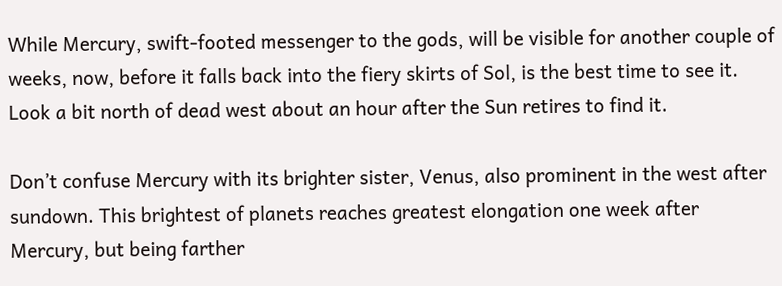While Mercury, swift-footed messenger to the gods, will be visible for another couple of weeks, now, before it falls back into the fiery skirts of Sol, is the best time to see it. Look a bit north of dead west about an hour after the Sun retires to find it.

Don’t confuse Mercury with its brighter sister, Venus, also prominent in the west after sundown. This brightest of planets reaches greatest elongation one week after Mercury, but being farther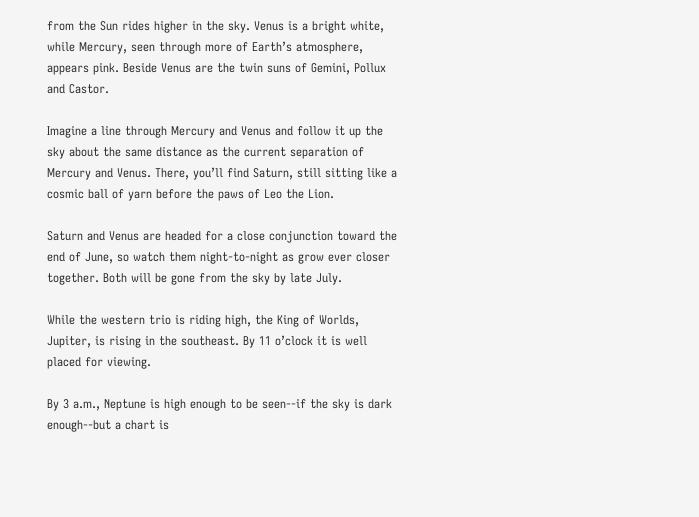from the Sun rides higher in the sky. Venus is a bright white, while Mercury, seen through more of Earth’s atmosphere, appears pink. Beside Venus are the twin suns of Gemini, Pollux and Castor.

Imagine a line through Mercury and Venus and follow it up the sky about the same distance as the current separation of Mercury and Venus. There, you’ll find Saturn, still sitting like a cosmic ball of yarn before the paws of Leo the Lion.

Saturn and Venus are headed for a close conjunction toward the end of June, so watch them night-to-night as grow ever closer together. Both will be gone from the sky by late July.

While the western trio is riding high, the King of Worlds, Jupiter, is rising in the southeast. By 11 o’clock it is well placed for viewing.

By 3 a.m., Neptune is high enough to be seen--if the sky is dark enough--but a chart is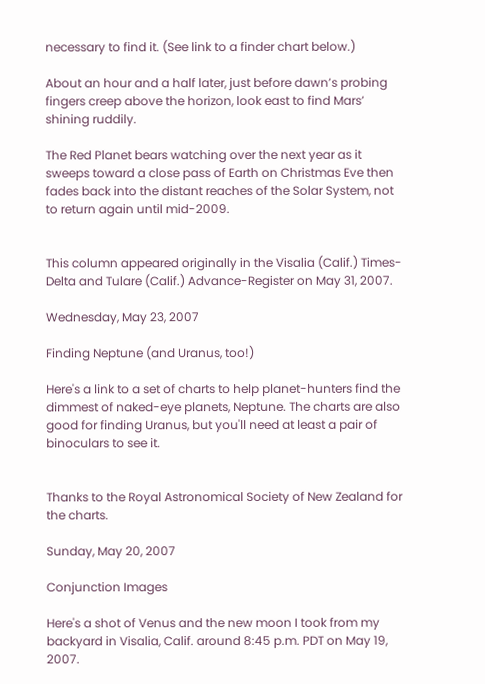necessary to find it. (See link to a finder chart below.)

About an hour and a half later, just before dawn’s probing fingers creep above the horizon, look east to find Mars’ shining ruddily.

The Red Planet bears watching over the next year as it sweeps toward a close pass of Earth on Christmas Eve then fades back into the distant reaches of the Solar System, not to return again until mid-2009.


This column appeared originally in the Visalia (Calif.) Times-Delta and Tulare (Calif.) Advance-Register on May 31, 2007.

Wednesday, May 23, 2007

Finding Neptune (and Uranus, too!)

Here's a link to a set of charts to help planet-hunters find the dimmest of naked-eye planets, Neptune. The charts are also good for finding Uranus, but you'll need at least a pair of binoculars to see it.


Thanks to the Royal Astronomical Society of New Zealand for the charts.

Sunday, May 20, 2007

Conjunction Images

Here's a shot of Venus and the new moon I took from my backyard in Visalia, Calif. around 8:45 p.m. PDT on May 19, 2007.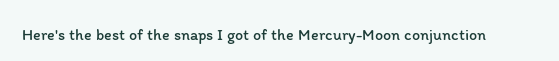Here's the best of the snaps I got of the Mercury-Moon conjunction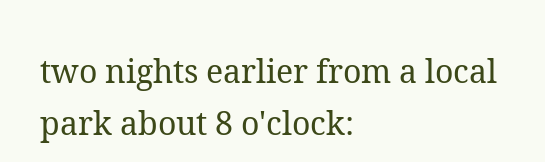two nights earlier from a local park about 8 o'clock: